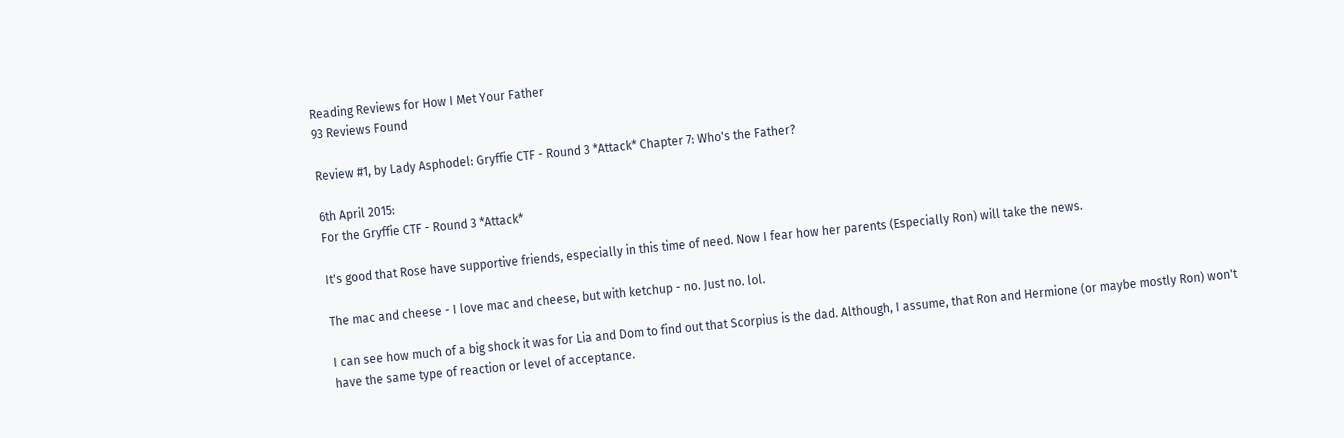Reading Reviews for How I Met Your Father
93 Reviews Found

Review #1, by Lady Asphodel: Gryffie CTF - Round 3 *Attack* Chapter 7: Who's the Father?

6th April 2015:
For the Gryffie CTF - Round 3 *Attack*

It's good that Rose have supportive friends, especially in this time of need. Now I fear how her parents (Especially Ron) will take the news.

The mac and cheese - I love mac and cheese, but with ketchup - no. Just no. lol.

I can see how much of a big shock it was for Lia and Dom to find out that Scorpius is the dad. Although, I assume, that Ron and Hermione (or maybe mostly Ron) won't have the same type of reaction or level of acceptance.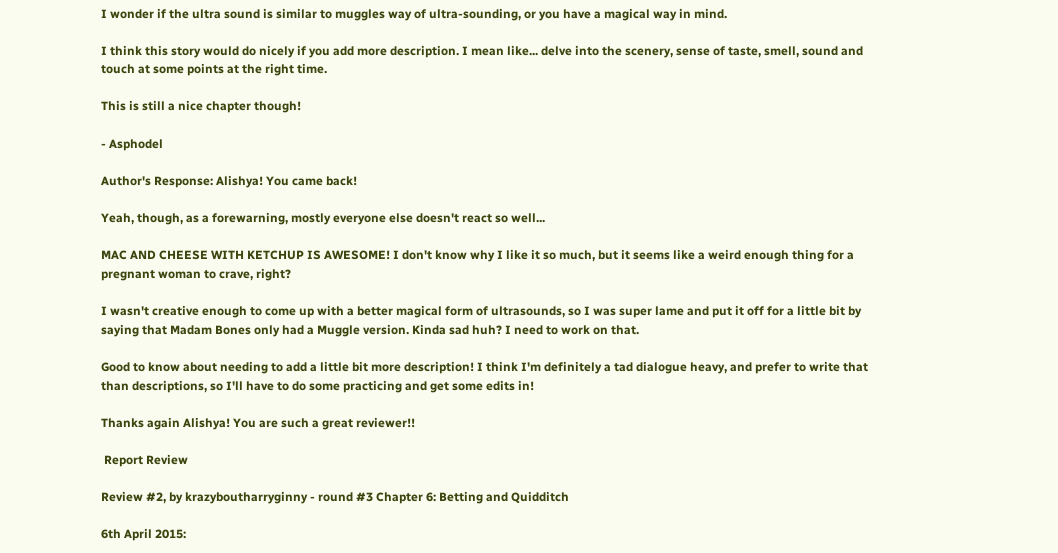I wonder if the ultra sound is similar to muggles way of ultra-sounding, or you have a magical way in mind.

I think this story would do nicely if you add more description. I mean like... delve into the scenery, sense of taste, smell, sound and touch at some points at the right time.

This is still a nice chapter though!

- Asphodel

Author's Response: Alishya! You came back!

Yeah, though, as a forewarning, mostly everyone else doesn't react so well...

MAC AND CHEESE WITH KETCHUP IS AWESOME! I don't know why I like it so much, but it seems like a weird enough thing for a pregnant woman to crave, right?

I wasn't creative enough to come up with a better magical form of ultrasounds, so I was super lame and put it off for a little bit by saying that Madam Bones only had a Muggle version. Kinda sad huh? I need to work on that.

Good to know about needing to add a little bit more description! I think I'm definitely a tad dialogue heavy, and prefer to write that than descriptions, so I'll have to do some practicing and get some edits in!

Thanks again Alishya! You are such a great reviewer!!

 Report Review

Review #2, by krazyboutharryginny - round #3 Chapter 6: Betting and Quidditch

6th April 2015: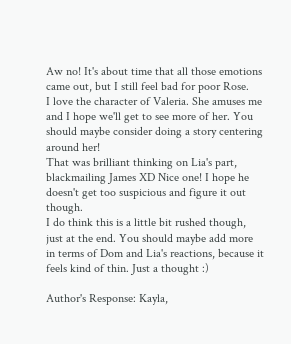Aw no! It's about time that all those emotions came out, but I still feel bad for poor Rose.
I love the character of Valeria. She amuses me and I hope we'll get to see more of her. You should maybe consider doing a story centering around her!
That was brilliant thinking on Lia's part, blackmailing James XD Nice one! I hope he doesn't get too suspicious and figure it out though.
I do think this is a little bit rushed though, just at the end. You should maybe add more in terms of Dom and Lia's reactions, because it feels kind of thin. Just a thought :)

Author's Response: Kayla,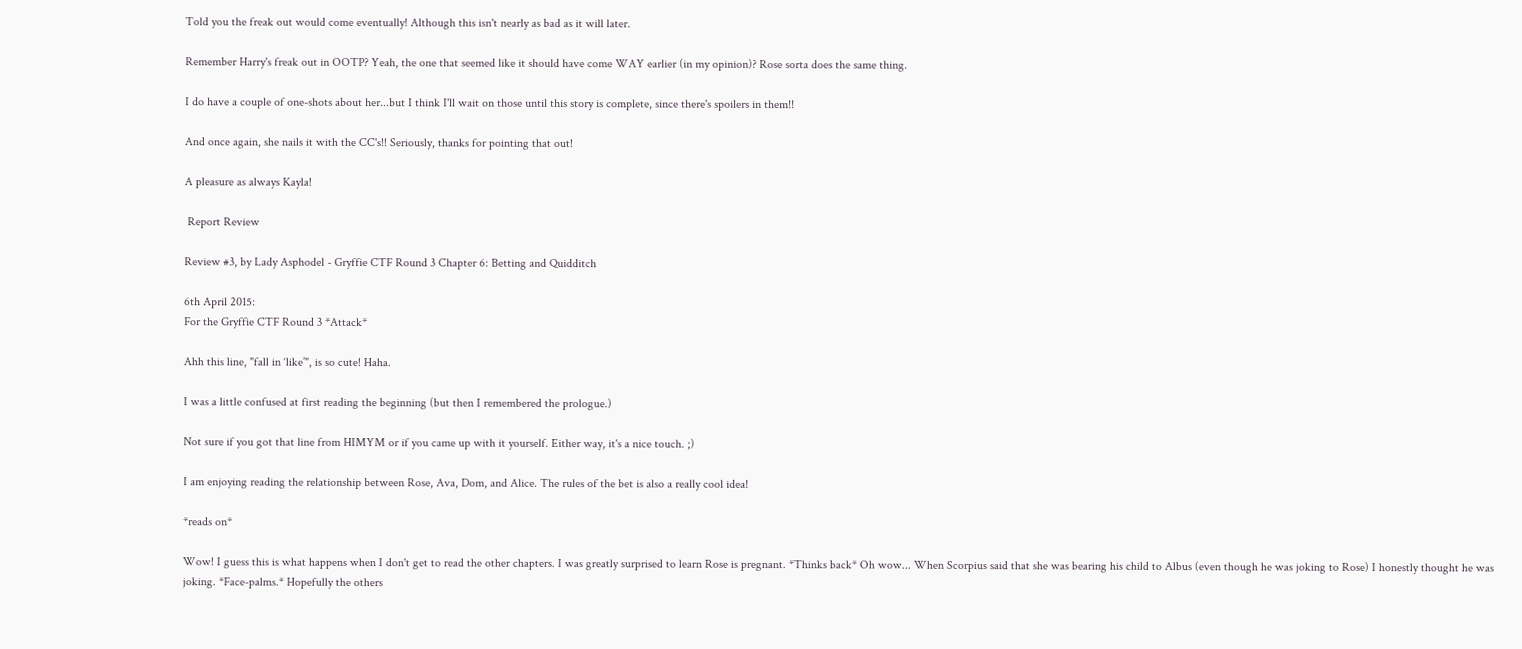Told you the freak out would come eventually! Although this isn't nearly as bad as it will later.

Remember Harry's freak out in OOTP? Yeah, the one that seemed like it should have come WAY earlier (in my opinion)? Rose sorta does the same thing.

I do have a couple of one-shots about her...but I think I'll wait on those until this story is complete, since there's spoilers in them!!

And once again, she nails it with the CC's!! Seriously, thanks for pointing that out!

A pleasure as always Kayla!

 Report Review

Review #3, by Lady Asphodel - Gryffie CTF Round 3 Chapter 6: Betting and Quidditch

6th April 2015:
For the Gryffie CTF Round 3 *Attack*

Ahh this line, "fall in ‘like’", is so cute! Haha.

I was a little confused at first reading the beginning (but then I remembered the prologue.)

Not sure if you got that line from HIMYM or if you came up with it yourself. Either way, it's a nice touch. ;)

I am enjoying reading the relationship between Rose, Ava, Dom, and Alice. The rules of the bet is also a really cool idea!

*reads on*

Wow! I guess this is what happens when I don't get to read the other chapters. I was greatly surprised to learn Rose is pregnant. *Thinks back* Oh wow... When Scorpius said that she was bearing his child to Albus (even though he was joking to Rose) I honestly thought he was joking. *Face-palms.* Hopefully the others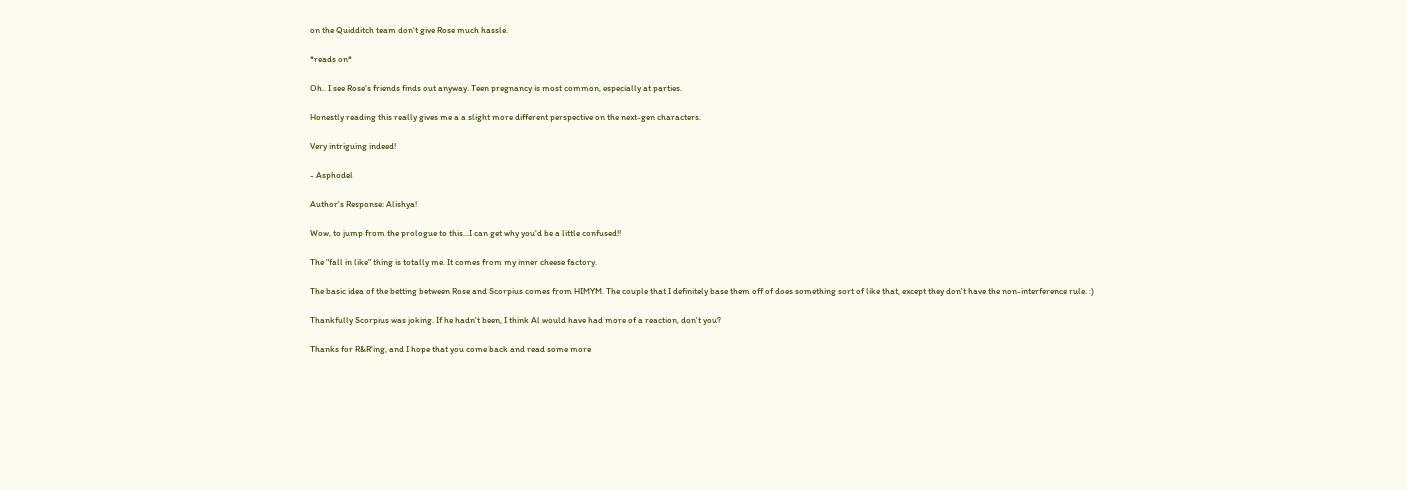on the Quidditch team don't give Rose much hassle.

*reads on*

Oh.. I see Rose's friends finds out anyway. Teen pregnancy is most common, especially at parties.

Honestly reading this really gives me a a slight more different perspective on the next-gen characters.

Very intriguing indeed!

- Asphodel

Author's Response: Alishya!

Wow, to jump from the prologue to this...I can get why you'd be a little confused!!

The "fall in like" thing is totally me. It comes from my inner cheese factory.

The basic idea of the betting between Rose and Scorpius comes from HIMYM. The couple that I definitely base them off of does something sort of like that, except they don't have the non-interference rule. :)

Thankfully Scorpius was joking. If he hadn't been, I think Al would have had more of a reaction, don't you?

Thanks for R&R'ing, and I hope that you come back and read some more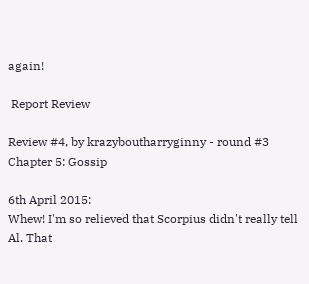again!

 Report Review

Review #4, by krazyboutharryginny - round #3 Chapter 5: Gossip

6th April 2015:
Whew! I'm so relieved that Scorpius didn't really tell Al. That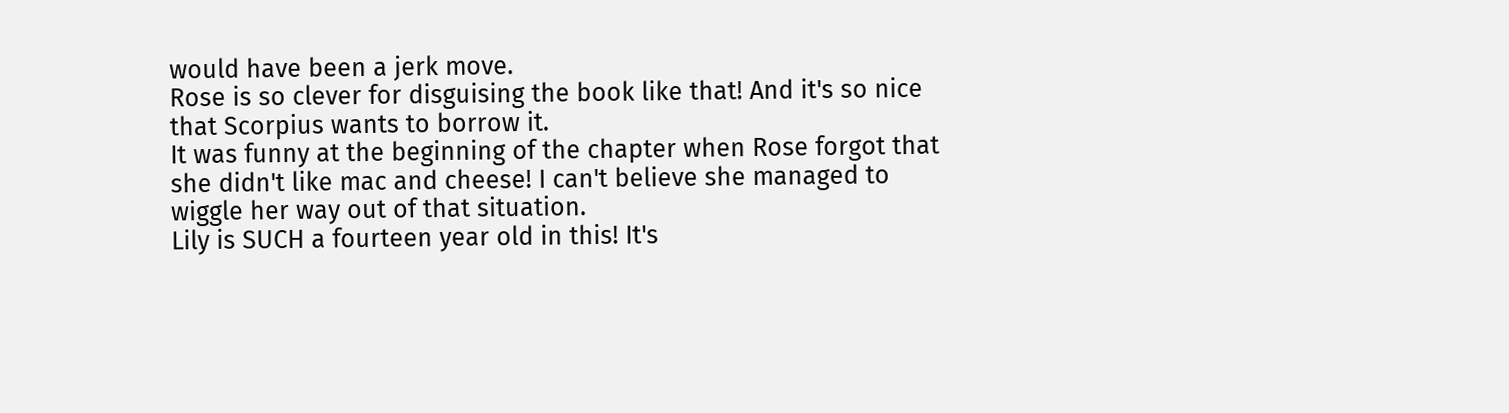would have been a jerk move.
Rose is so clever for disguising the book like that! And it's so nice that Scorpius wants to borrow it.
It was funny at the beginning of the chapter when Rose forgot that she didn't like mac and cheese! I can't believe she managed to wiggle her way out of that situation.
Lily is SUCH a fourteen year old in this! It's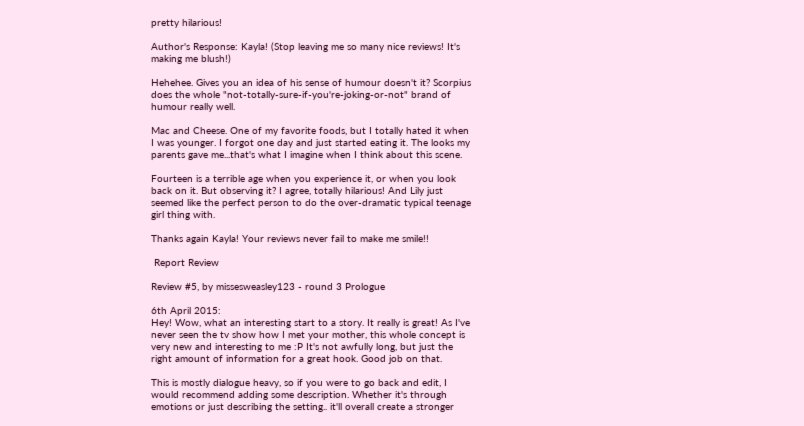pretty hilarious!

Author's Response: Kayla! (Stop leaving me so many nice reviews! It's making me blush!)

Hehehee. Gives you an idea of his sense of humour doesn't it? Scorpius does the whole "not-totally-sure-if-you're-joking-or-not" brand of humour really well.

Mac and Cheese. One of my favorite foods, but I totally hated it when I was younger. I forgot one day and just started eating it. The looks my parents gave me...that's what I imagine when I think about this scene.

Fourteen is a terrible age when you experience it, or when you look back on it. But observing it? I agree, totally hilarious! And Lily just seemed like the perfect person to do the over-dramatic typical teenage girl thing with.

Thanks again Kayla! Your reviews never fail to make me smile!!

 Report Review

Review #5, by missesweasley123 - round 3 Prologue

6th April 2015:
Hey! Wow, what an interesting start to a story. It really is great! As I've never seen the tv show how I met your mother, this whole concept is very new and interesting to me :P It's not awfully long, but just the right amount of information for a great hook. Good job on that.

This is mostly dialogue heavy, so if you were to go back and edit, I would recommend adding some description. Whether it's through emotions or just describing the setting.. it'll overall create a stronger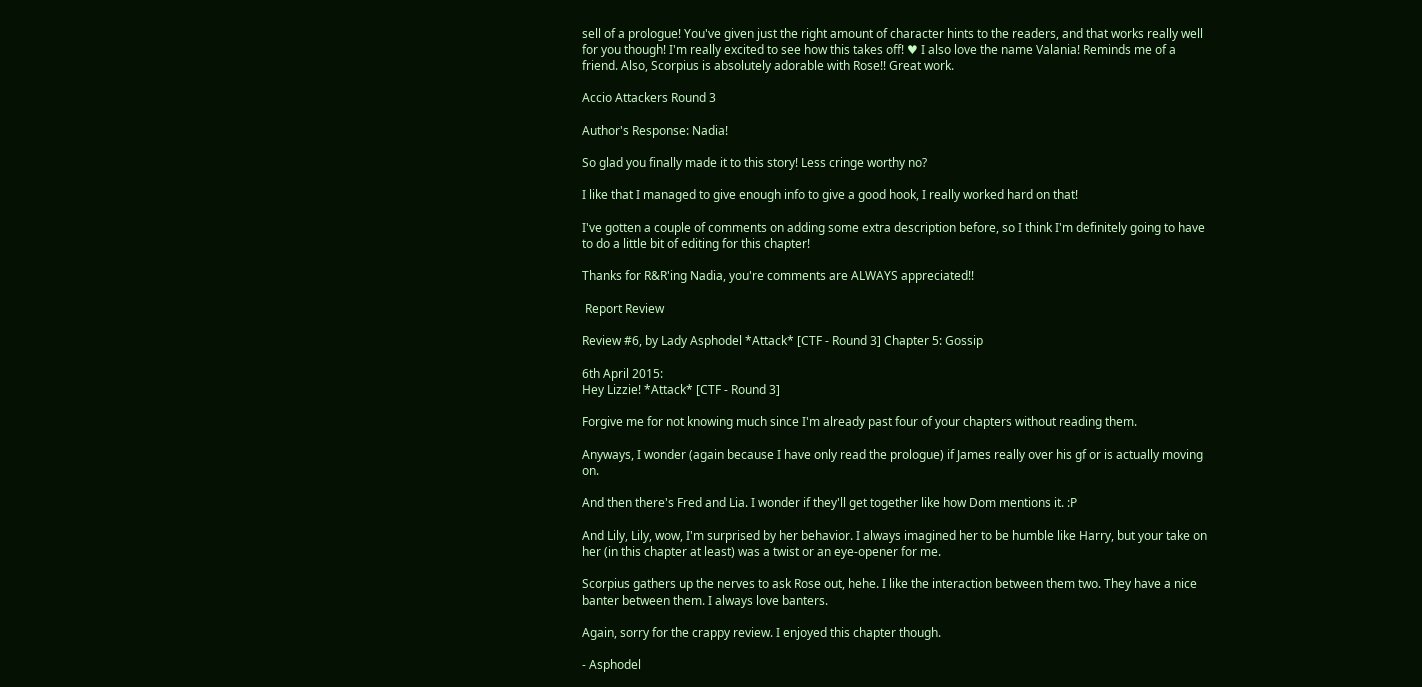sell of a prologue! You've given just the right amount of character hints to the readers, and that works really well for you though! I'm really excited to see how this takes off! ♥ I also love the name Valania! Reminds me of a friend. Also, Scorpius is absolutely adorable with Rose!! Great work.

Accio Attackers Round 3

Author's Response: Nadia!

So glad you finally made it to this story! Less cringe worthy no?

I like that I managed to give enough info to give a good hook, I really worked hard on that!

I've gotten a couple of comments on adding some extra description before, so I think I'm definitely going to have to do a little bit of editing for this chapter!

Thanks for R&R'ing Nadia, you're comments are ALWAYS appreciated!!

 Report Review

Review #6, by Lady Asphodel *Attack* [CTF - Round 3] Chapter 5: Gossip

6th April 2015:
Hey Lizzie! *Attack* [CTF - Round 3]

Forgive me for not knowing much since I'm already past four of your chapters without reading them.

Anyways, I wonder (again because I have only read the prologue) if James really over his gf or is actually moving on.

And then there's Fred and Lia. I wonder if they'll get together like how Dom mentions it. :P

And Lily, Lily, wow, I'm surprised by her behavior. I always imagined her to be humble like Harry, but your take on her (in this chapter at least) was a twist or an eye-opener for me.

Scorpius gathers up the nerves to ask Rose out, hehe. I like the interaction between them two. They have a nice banter between them. I always love banters.

Again, sorry for the crappy review. I enjoyed this chapter though.

- Asphodel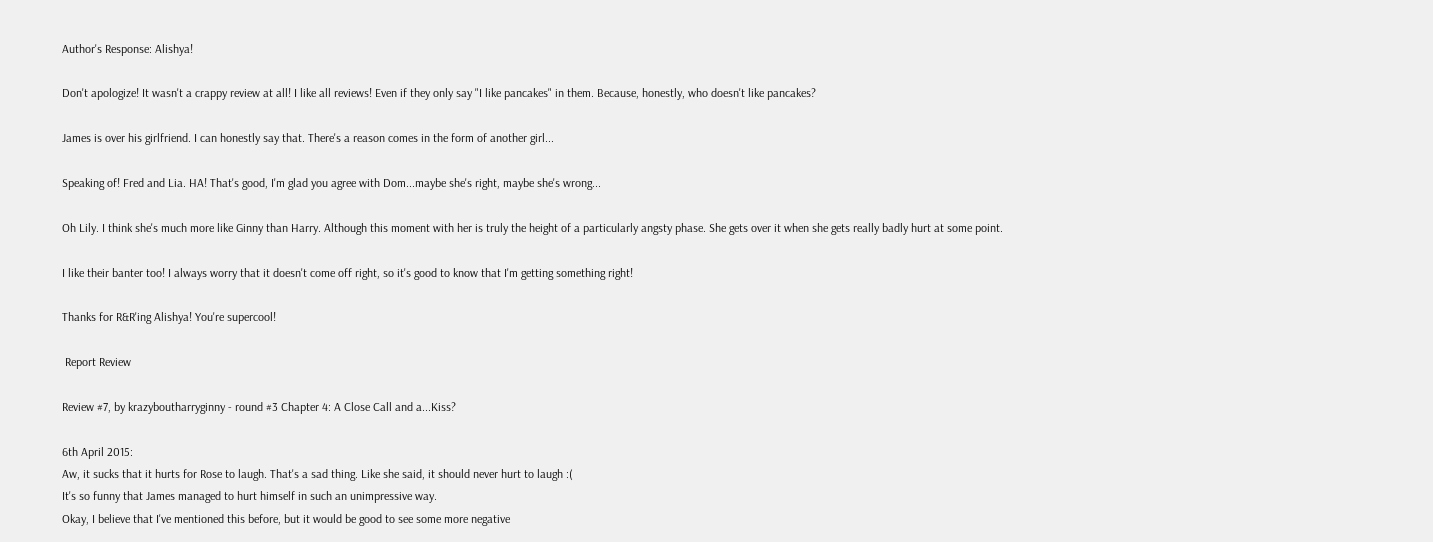Author's Response: Alishya!

Don't apologize! It wasn't a crappy review at all! I like all reviews! Even if they only say "I like pancakes" in them. Because, honestly, who doesn't like pancakes?

James is over his girlfriend. I can honestly say that. There's a reason comes in the form of another girl...

Speaking of! Fred and Lia. HA! That's good, I'm glad you agree with Dom...maybe she's right, maybe she's wrong...

Oh Lily. I think she's much more like Ginny than Harry. Although this moment with her is truly the height of a particularly angsty phase. She gets over it when she gets really badly hurt at some point.

I like their banter too! I always worry that it doesn't come off right, so it's good to know that I'm getting something right!

Thanks for R&R'ing Alishya! You're supercool!

 Report Review

Review #7, by krazyboutharryginny - round #3 Chapter 4: A Close Call and a...Kiss?

6th April 2015:
Aw, it sucks that it hurts for Rose to laugh. That's a sad thing. Like she said, it should never hurt to laugh :(
It's so funny that James managed to hurt himself in such an unimpressive way.
Okay, I believe that I've mentioned this before, but it would be good to see some more negative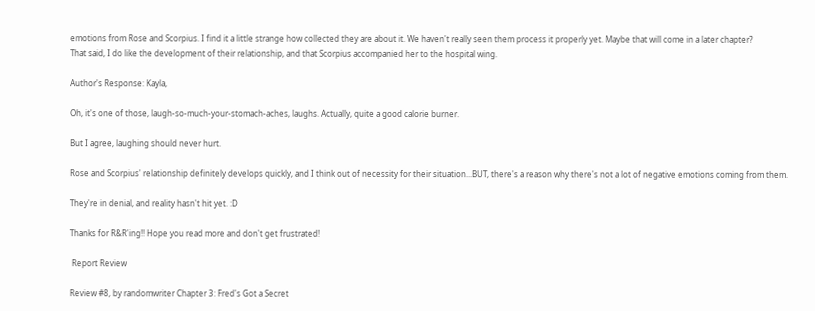emotions from Rose and Scorpius. I find it a little strange how collected they are about it. We haven't really seen them process it properly yet. Maybe that will come in a later chapter?
That said, I do like the development of their relationship, and that Scorpius accompanied her to the hospital wing.

Author's Response: Kayla,

Oh, it's one of those, laugh-so-much-your-stomach-aches, laughs. Actually, quite a good calorie burner.

But I agree, laughing should never hurt.

Rose and Scorpius' relationship definitely develops quickly, and I think out of necessity for their situation...BUT, there's a reason why there's not a lot of negative emotions coming from them.

They're in denial, and reality hasn't hit yet. :D

Thanks for R&R'ing!! Hope you read more and don't get frustrated!

 Report Review

Review #8, by randomwriter Chapter 3: Fred's Got a Secret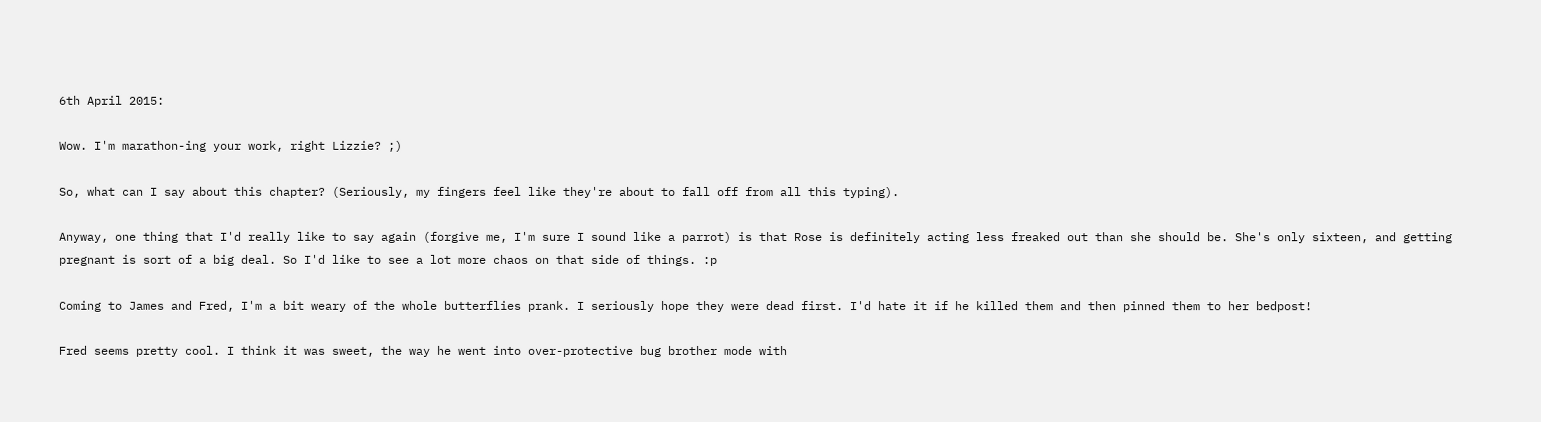6th April 2015:

Wow. I'm marathon-ing your work, right Lizzie? ;)

So, what can I say about this chapter? (Seriously, my fingers feel like they're about to fall off from all this typing).

Anyway, one thing that I'd really like to say again (forgive me, I'm sure I sound like a parrot) is that Rose is definitely acting less freaked out than she should be. She's only sixteen, and getting pregnant is sort of a big deal. So I'd like to see a lot more chaos on that side of things. :p

Coming to James and Fred, I'm a bit weary of the whole butterflies prank. I seriously hope they were dead first. I'd hate it if he killed them and then pinned them to her bedpost!

Fred seems pretty cool. I think it was sweet, the way he went into over-protective bug brother mode with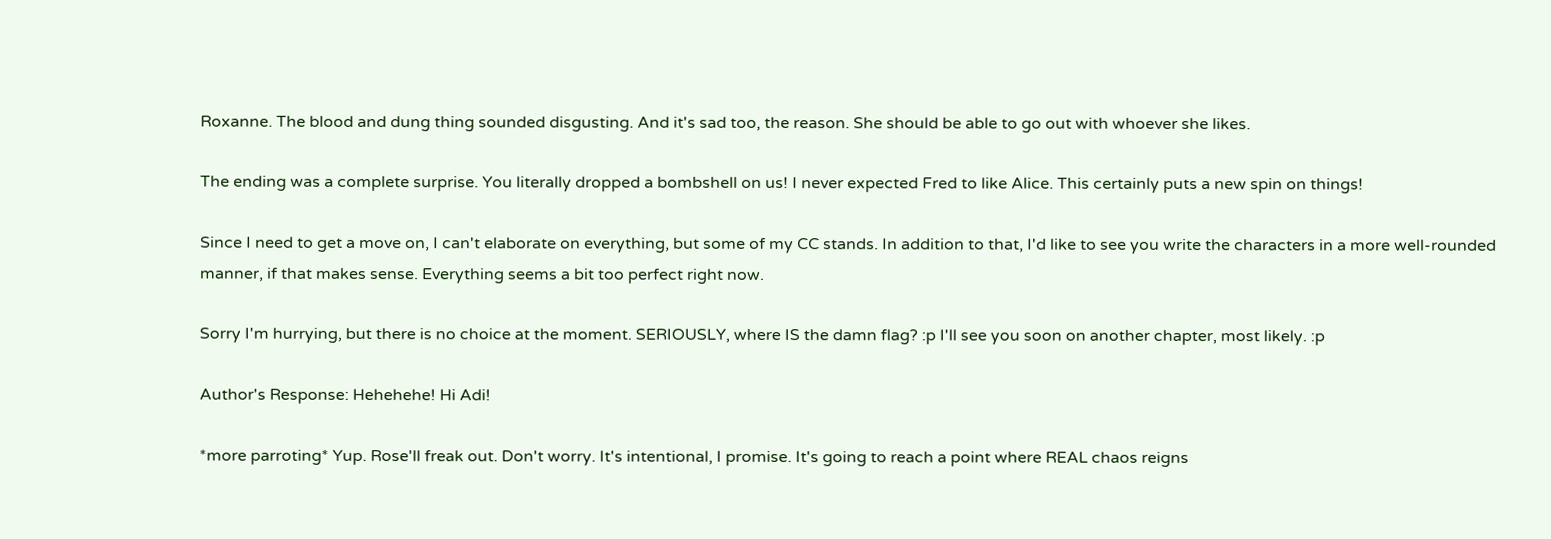Roxanne. The blood and dung thing sounded disgusting. And it's sad too, the reason. She should be able to go out with whoever she likes.

The ending was a complete surprise. You literally dropped a bombshell on us! I never expected Fred to like Alice. This certainly puts a new spin on things!

Since I need to get a move on, I can't elaborate on everything, but some of my CC stands. In addition to that, I'd like to see you write the characters in a more well-rounded manner, if that makes sense. Everything seems a bit too perfect right now.

Sorry I'm hurrying, but there is no choice at the moment. SERIOUSLY, where IS the damn flag? :p I'll see you soon on another chapter, most likely. :p

Author's Response: Hehehehe! Hi Adi!

*more parroting* Yup. Rose'll freak out. Don't worry. It's intentional, I promise. It's going to reach a point where REAL chaos reigns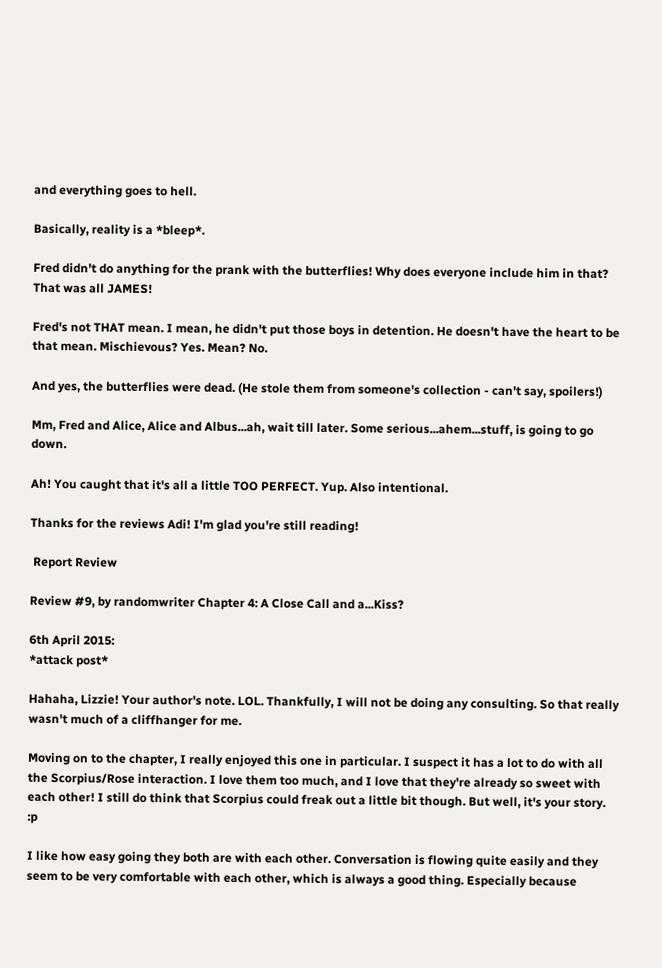and everything goes to hell.

Basically, reality is a *bleep*.

Fred didn't do anything for the prank with the butterflies! Why does everyone include him in that? That was all JAMES!

Fred's not THAT mean. I mean, he didn't put those boys in detention. He doesn't have the heart to be that mean. Mischievous? Yes. Mean? No.

And yes, the butterflies were dead. (He stole them from someone's collection - can't say, spoilers!)

Mm, Fred and Alice, Alice and Albus...ah, wait till later. Some serious...ahem...stuff, is going to go down.

Ah! You caught that it's all a little TOO PERFECT. Yup. Also intentional.

Thanks for the reviews Adi! I'm glad you're still reading!

 Report Review

Review #9, by randomwriter Chapter 4: A Close Call and a...Kiss?

6th April 2015:
*attack post*

Hahaha, Lizzie! Your author's note. LOL. Thankfully, I will not be doing any consulting. So that really wasn't much of a cliffhanger for me.

Moving on to the chapter, I really enjoyed this one in particular. I suspect it has a lot to do with all the Scorpius/Rose interaction. I love them too much, and I love that they're already so sweet with each other! I still do think that Scorpius could freak out a little bit though. But well, it's your story. :p

I like how easy going they both are with each other. Conversation is flowing quite easily and they seem to be very comfortable with each other, which is always a good thing. Especially because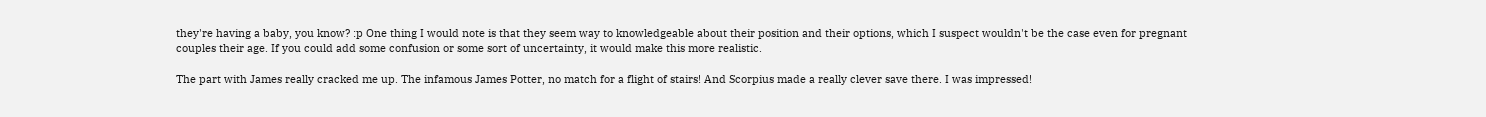they're having a baby, you know? :p One thing I would note is that they seem way to knowledgeable about their position and their options, which I suspect wouldn't be the case even for pregnant couples their age. If you could add some confusion or some sort of uncertainty, it would make this more realistic.

The part with James really cracked me up. The infamous James Potter, no match for a flight of stairs! And Scorpius made a really clever save there. I was impressed!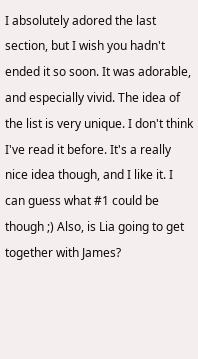I absolutely adored the last section, but I wish you hadn't ended it so soon. It was adorable, and especially vivid. The idea of the list is very unique. I don't think I've read it before. It's a really nice idea though, and I like it. I can guess what #1 could be though ;) Also, is Lia going to get together with James?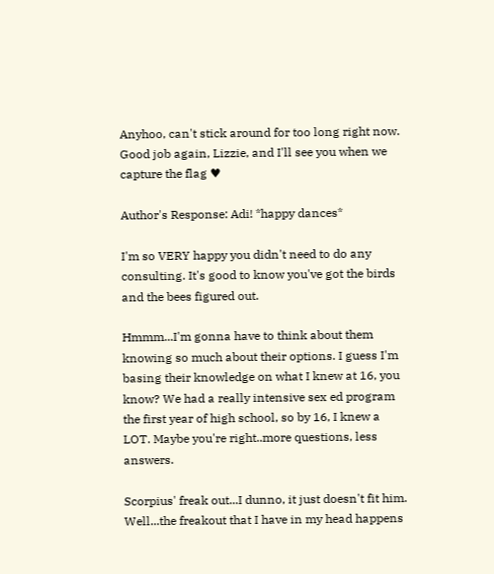Anyhoo, can't stick around for too long right now. Good job again, Lizzie, and I'll see you when we capture the flag ♥

Author's Response: Adi! *happy dances*

I'm so VERY happy you didn't need to do any consulting. It's good to know you've got the birds and the bees figured out.

Hmmm...I'm gonna have to think about them knowing so much about their options. I guess I'm basing their knowledge on what I knew at 16, you know? We had a really intensive sex ed program the first year of high school, so by 16, I knew a LOT. Maybe you're right..more questions, less answers.

Scorpius' freak out...I dunno, it just doesn't fit him. Well...the freakout that I have in my head happens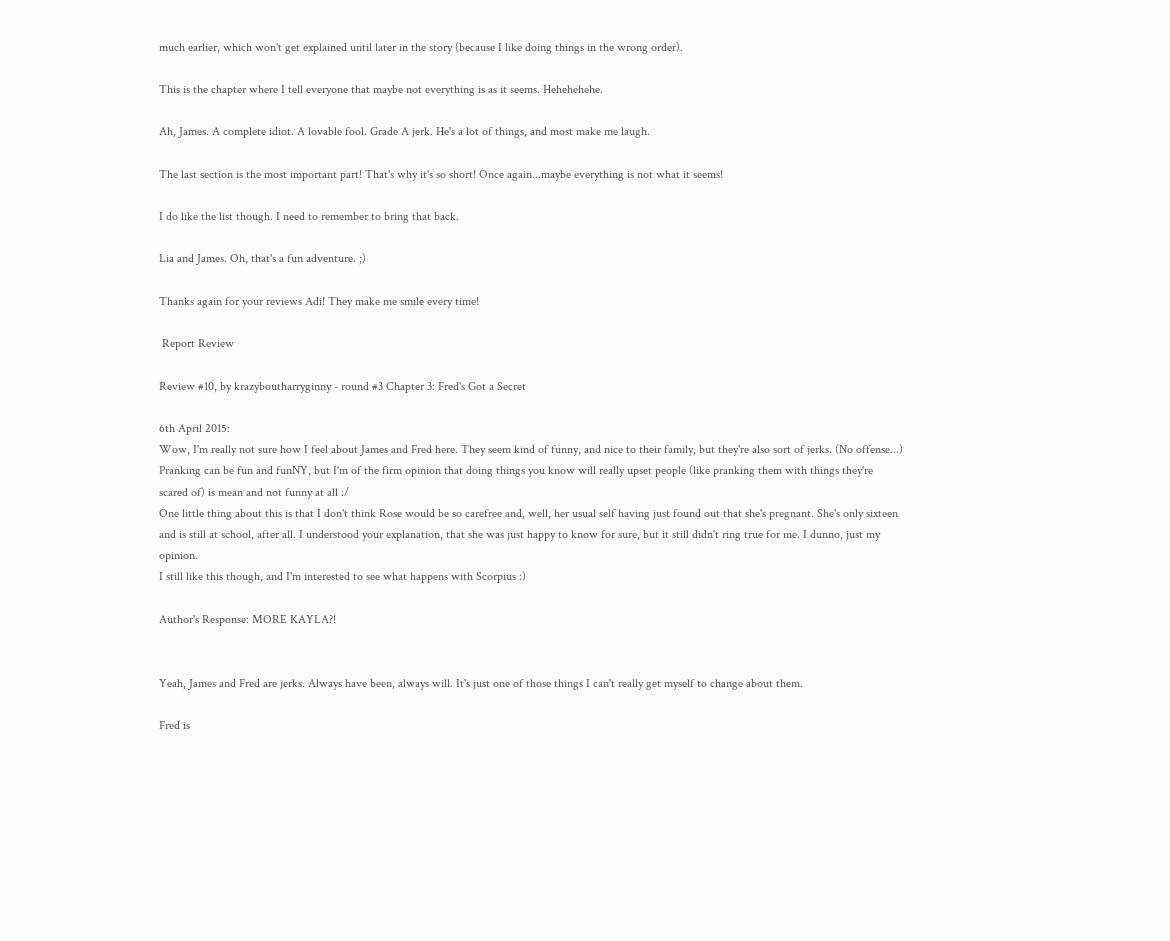much earlier, which won't get explained until later in the story (because I like doing things in the wrong order).

This is the chapter where I tell everyone that maybe not everything is as it seems. Hehehehehe.

Ah, James. A complete idiot. A lovable fool. Grade A jerk. He's a lot of things, and most make me laugh.

The last section is the most important part! That's why it's so short! Once again...maybe everything is not what it seems!

I do like the list though. I need to remember to bring that back.

Lia and James. Oh, that's a fun adventure. ;)

Thanks again for your reviews Adi! They make me smile every time!

 Report Review

Review #10, by krazyboutharryginny - round #3 Chapter 3: Fred's Got a Secret

6th April 2015:
Wow, I'm really not sure how I feel about James and Fred here. They seem kind of funny, and nice to their family, but they're also sort of jerks. (No offense...) Pranking can be fun and funNY, but I'm of the firm opinion that doing things you know will really upset people (like pranking them with things they're scared of) is mean and not funny at all :/
One little thing about this is that I don't think Rose would be so carefree and, well, her usual self having just found out that she's pregnant. She's only sixteen and is still at school, after all. I understood your explanation, that she was just happy to know for sure, but it still didn't ring true for me. I dunno, just my opinion.
I still like this though, and I'm interested to see what happens with Scorpius :)

Author's Response: MORE KAYLA?!


Yeah, James and Fred are jerks. Always have been, always will. It's just one of those things I can't really get myself to change about them.

Fred is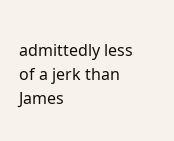admittedly less of a jerk than James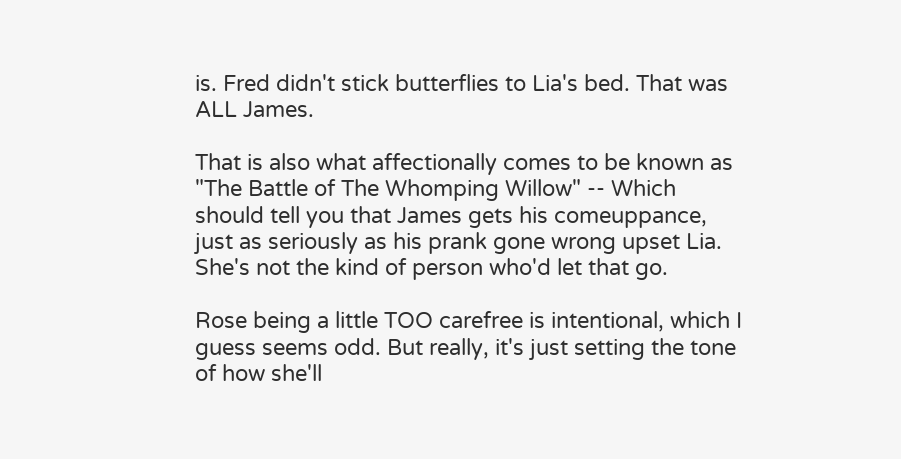is. Fred didn't stick butterflies to Lia's bed. That was ALL James.

That is also what affectionally comes to be known as "The Battle of The Whomping Willow" -- Which should tell you that James gets his comeuppance, just as seriously as his prank gone wrong upset Lia. She's not the kind of person who'd let that go.

Rose being a little TOO carefree is intentional, which I guess seems odd. But really, it's just setting the tone of how she'll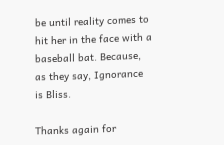be until reality comes to hit her in the face with a baseball bat. Because, as they say, Ignorance is Bliss.

Thanks again for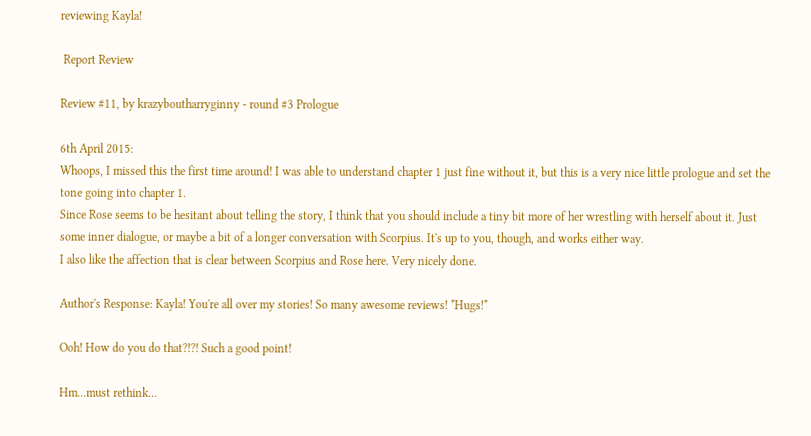reviewing Kayla!

 Report Review

Review #11, by krazyboutharryginny - round #3 Prologue

6th April 2015:
Whoops, I missed this the first time around! I was able to understand chapter 1 just fine without it, but this is a very nice little prologue and set the tone going into chapter 1.
Since Rose seems to be hesitant about telling the story, I think that you should include a tiny bit more of her wrestling with herself about it. Just some inner dialogue, or maybe a bit of a longer conversation with Scorpius. It's up to you, though, and works either way.
I also like the affection that is clear between Scorpius and Rose here. Very nicely done.

Author's Response: Kayla! You're all over my stories! So many awesome reviews! *Hugs!*

Ooh! How do you do that?!?! Such a good point!

Hm...must rethink...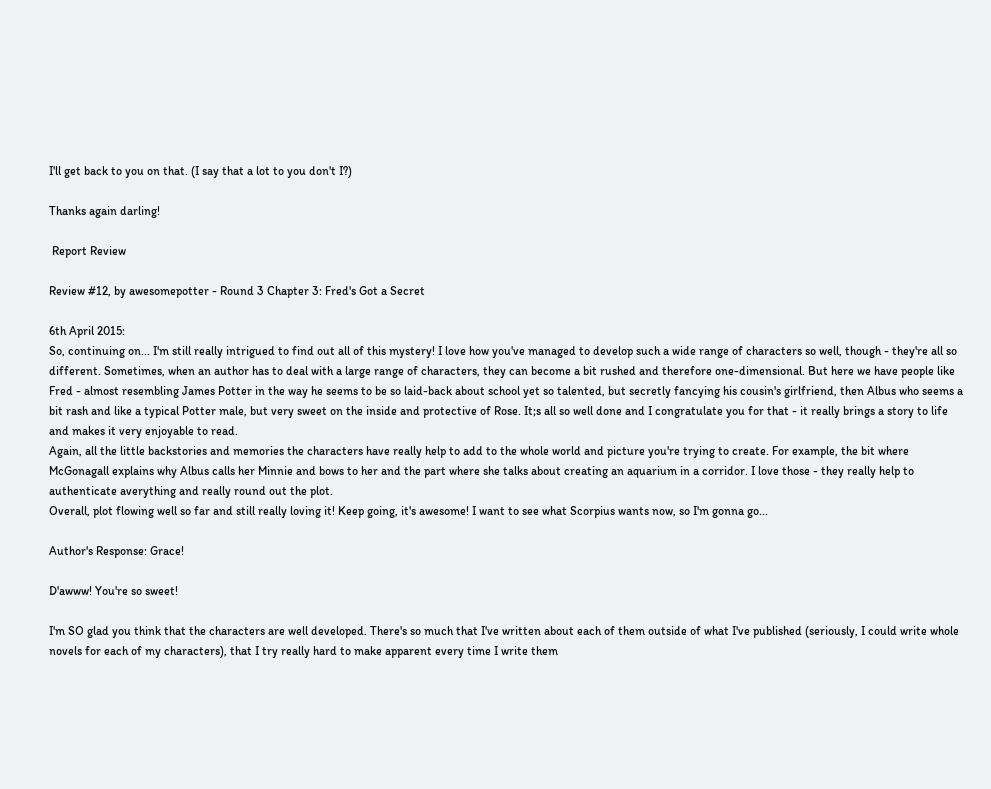I'll get back to you on that. (I say that a lot to you don't I?)

Thanks again darling!

 Report Review

Review #12, by awesomepotter - Round 3 Chapter 3: Fred's Got a Secret

6th April 2015:
So, continuing on... I'm still really intrigued to find out all of this mystery! I love how you've managed to develop such a wide range of characters so well, though - they're all so different. Sometimes, when an author has to deal with a large range of characters, they can become a bit rushed and therefore one-dimensional. But here we have people like Fred - almost resembling James Potter in the way he seems to be so laid-back about school yet so talented, but secretly fancying his cousin's girlfriend, then Albus who seems a bit rash and like a typical Potter male, but very sweet on the inside and protective of Rose. It;s all so well done and I congratulate you for that - it really brings a story to life and makes it very enjoyable to read.
Again, all the little backstories and memories the characters have really help to add to the whole world and picture you're trying to create. For example, the bit where McGonagall explains why Albus calls her Minnie and bows to her and the part where she talks about creating an aquarium in a corridor. I love those - they really help to authenticate averything and really round out the plot.
Overall, plot flowing well so far and still really loving it! Keep going, it's awesome! I want to see what Scorpius wants now, so I'm gonna go...

Author's Response: Grace!

D'awww! You're so sweet!

I'm SO glad you think that the characters are well developed. There's so much that I've written about each of them outside of what I've published (seriously, I could write whole novels for each of my characters), that I try really hard to make apparent every time I write them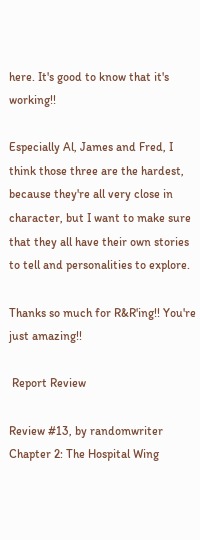here. It's good to know that it's working!!

Especially Al, James and Fred, I think those three are the hardest, because they're all very close in character, but I want to make sure that they all have their own stories to tell and personalities to explore.

Thanks so much for R&R'ing!! You're just amazing!!

 Report Review

Review #13, by randomwriter Chapter 2: The Hospital Wing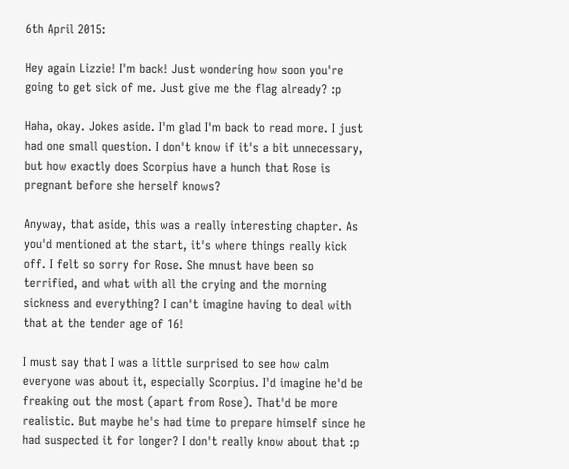6th April 2015:

Hey again Lizzie! I'm back! Just wondering how soon you're going to get sick of me. Just give me the flag already? :p

Haha, okay. Jokes aside. I'm glad I'm back to read more. I just had one small question. I don't know if it's a bit unnecessary, but how exactly does Scorpius have a hunch that Rose is pregnant before she herself knows?

Anyway, that aside, this was a really interesting chapter. As you'd mentioned at the start, it's where things really kick off. I felt so sorry for Rose. She mnust have been so terrified, and what with all the crying and the morning sickness and everything? I can't imagine having to deal with that at the tender age of 16!

I must say that I was a little surprised to see how calm everyone was about it, especially Scorpius. I'd imagine he'd be freaking out the most (apart from Rose). That'd be more realistic. But maybe he's had time to prepare himself since he had suspected it for longer? I don't really know about that :p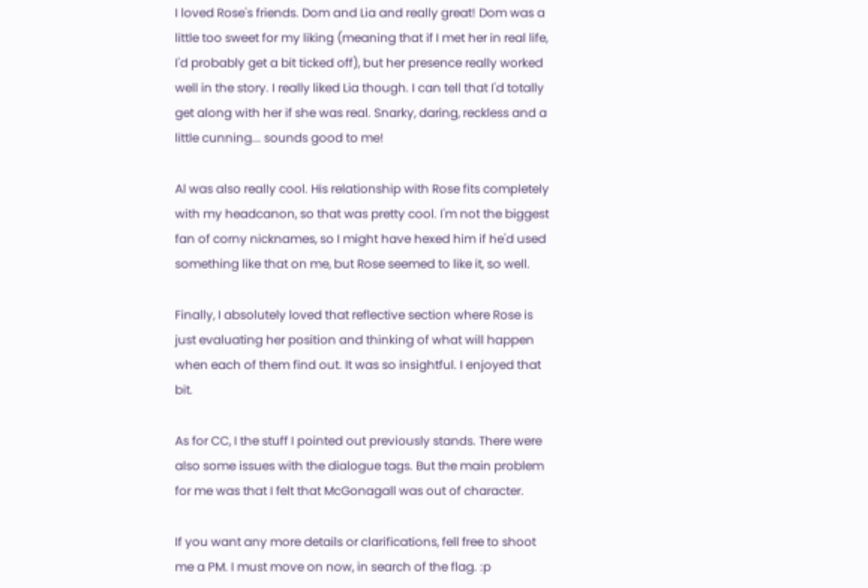I loved Rose's friends. Dom and Lia and really great! Dom was a little too sweet for my liking (meaning that if I met her in real life, I'd probably get a bit ticked off), but her presence really worked well in the story. I really liked Lia though. I can tell that I'd totally get along with her if she was real. Snarky, daring, reckless and a little cunning... sounds good to me!

Al was also really cool. His relationship with Rose fits completely with my headcanon, so that was pretty cool. I'm not the biggest fan of corny nicknames, so I might have hexed him if he'd used something like that on me, but Rose seemed to like it, so well.

Finally, I absolutely loved that reflective section where Rose is just evaluating her position and thinking of what will happen when each of them find out. It was so insightful. I enjoyed that bit.

As for CC, I the stuff I pointed out previously stands. There were also some issues with the dialogue tags. But the main problem for me was that I felt that McGonagall was out of character.

If you want any more details or clarifications, fell free to shoot me a PM. I must move on now, in search of the flag. :p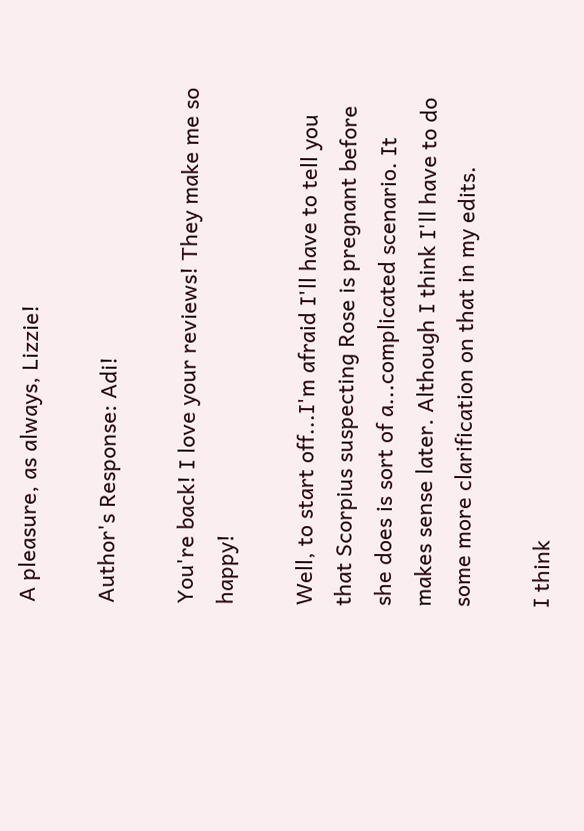A pleasure, as always, Lizzie!

Author's Response: Adi!

You're back! I love your reviews! They make me so happy!

Well, to start off...I'm afraid I'll have to tell you that Scorpius suspecting Rose is pregnant before she does is sort of a...complicated scenario. It makes sense later. Although I think I'll have to do some more clarification on that in my edits.

I think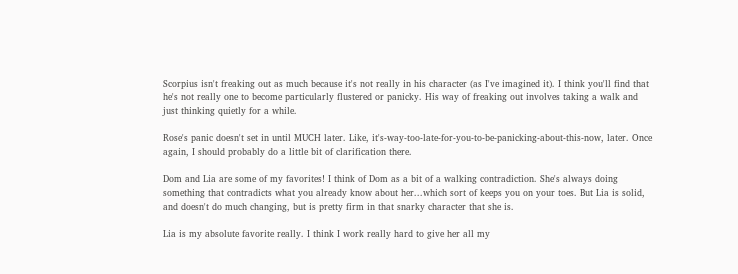Scorpius isn't freaking out as much because it's not really in his character (as I've imagined it). I think you'll find that he's not really one to become particularly flustered or panicky. His way of freaking out involves taking a walk and just thinking quietly for a while.

Rose's panic doesn't set in until MUCH later. Like, it's-way-too-late-for-you-to-be-panicking-about-this-now, later. Once again, I should probably do a little bit of clarification there.

Dom and Lia are some of my favorites! I think of Dom as a bit of a walking contradiction. She's always doing something that contradicts what you already know about her...which sort of keeps you on your toes. But Lia is solid, and doesn't do much changing, but is pretty firm in that snarky character that she is.

Lia is my absolute favorite really. I think I work really hard to give her all my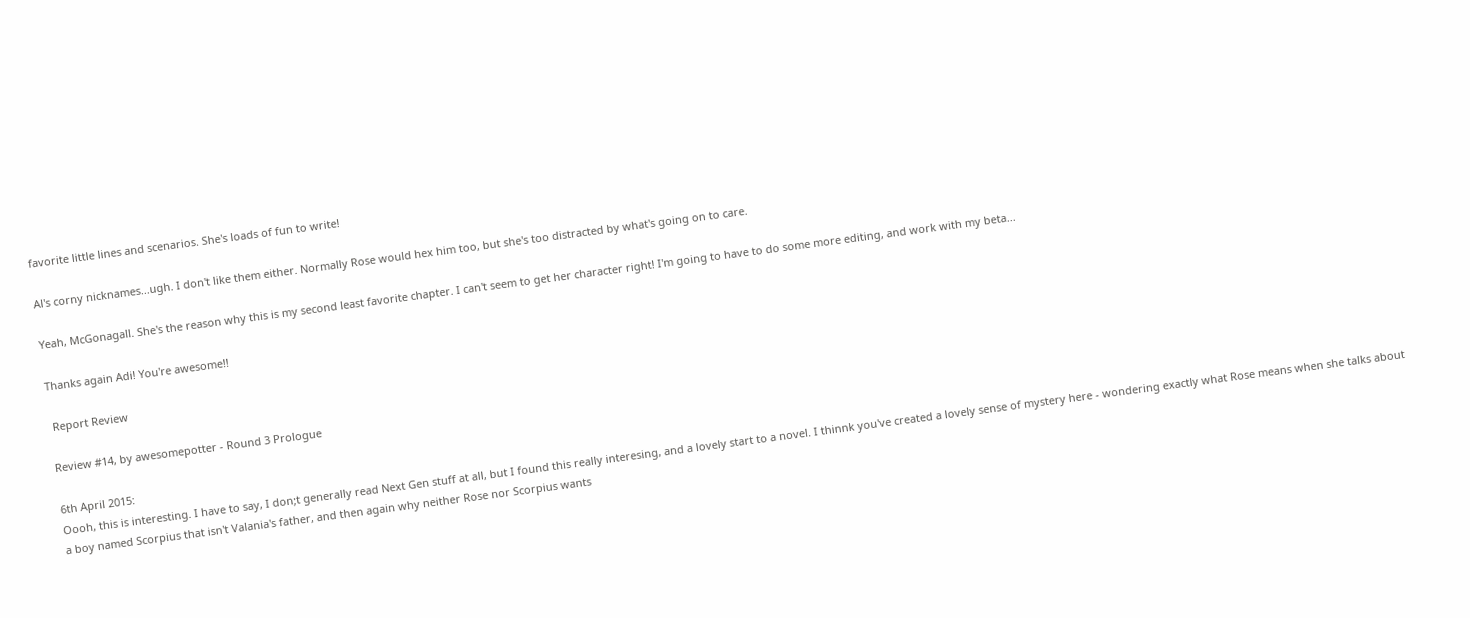favorite little lines and scenarios. She's loads of fun to write!

Al's corny nicknames...ugh. I don't like them either. Normally Rose would hex him too, but she's too distracted by what's going on to care.

Yeah, McGonagall. She's the reason why this is my second least favorite chapter. I can't seem to get her character right! I'm going to have to do some more editing, and work with my beta...

Thanks again Adi! You're awesome!!

 Report Review

Review #14, by awesomepotter - Round 3 Prologue

6th April 2015:
Oooh, this is interesting. I have to say, I don;t generally read Next Gen stuff at all, but I found this really interesing, and a lovely start to a novel. I thinnk you've created a lovely sense of mystery here - wondering exactly what Rose means when she talks about a boy named Scorpius that isn't Valania's father, and then again why neither Rose nor Scorpius wants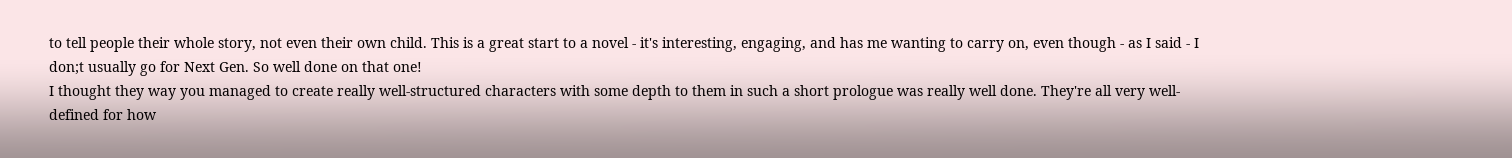to tell people their whole story, not even their own child. This is a great start to a novel - it's interesting, engaging, and has me wanting to carry on, even though - as I said - I don;t usually go for Next Gen. So well done on that one!
I thought they way you managed to create really well-structured characters with some depth to them in such a short prologue was really well done. They're all very well-defined for how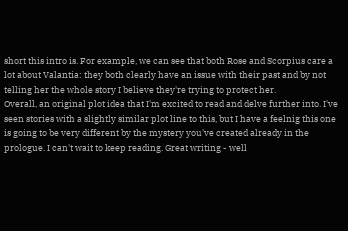short this intro is. For example, we can see that both Rose and Scorpius care a lot about Valantia: they both clearly have an issue with their past and by not telling her the whole story I believe they're trying to protect her.
Overall, an original plot idea that I'm excited to read and delve further into. I've seen stories with a slightly similar plot line to this, but I have a feelnig this one is going to be very different by the mystery you've created already in the prologue. I can't wait to keep reading. Great writing - well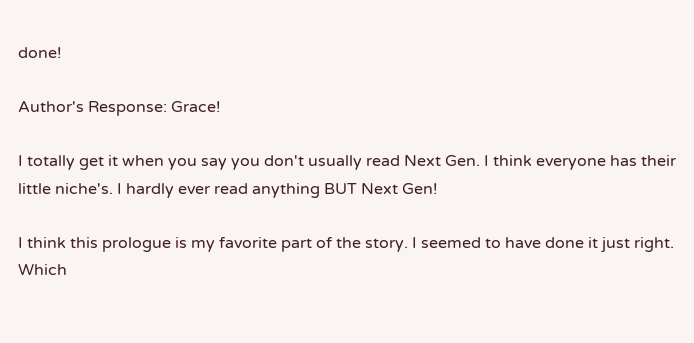done!

Author's Response: Grace!

I totally get it when you say you don't usually read Next Gen. I think everyone has their little niche's. I hardly ever read anything BUT Next Gen!

I think this prologue is my favorite part of the story. I seemed to have done it just right. Which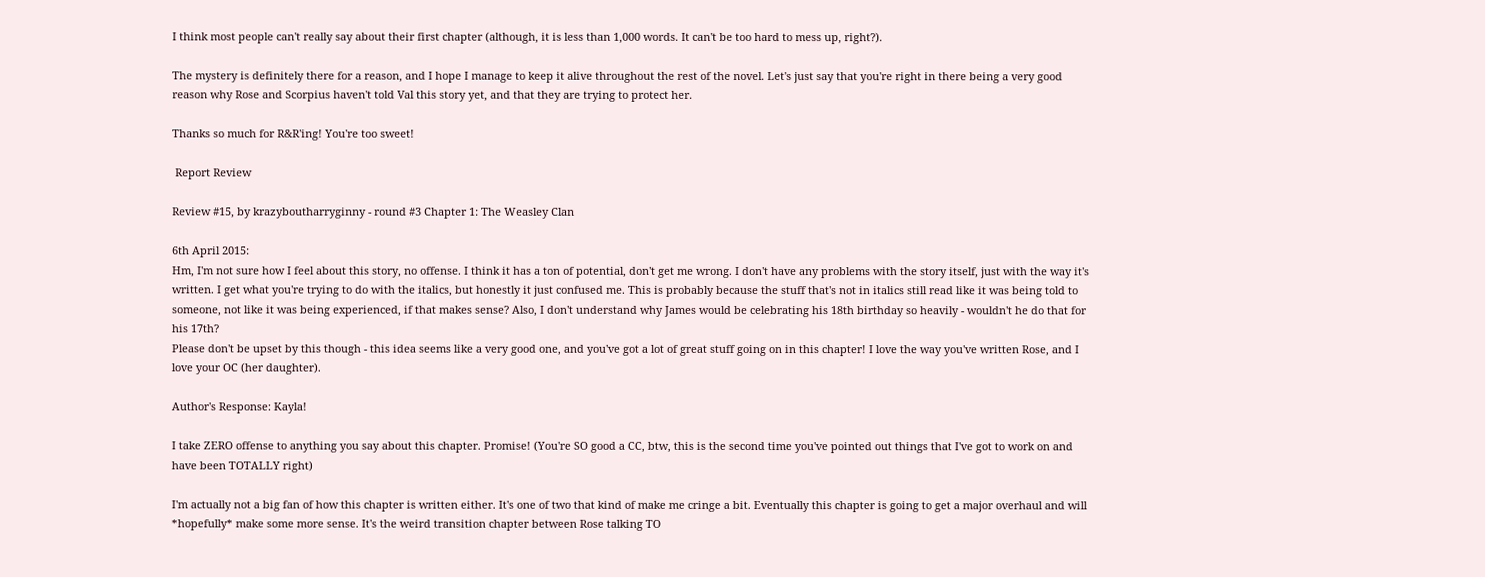I think most people can't really say about their first chapter (although, it is less than 1,000 words. It can't be too hard to mess up, right?).

The mystery is definitely there for a reason, and I hope I manage to keep it alive throughout the rest of the novel. Let's just say that you're right in there being a very good reason why Rose and Scorpius haven't told Val this story yet, and that they are trying to protect her.

Thanks so much for R&R'ing! You're too sweet!

 Report Review

Review #15, by krazyboutharryginny - round #3 Chapter 1: The Weasley Clan

6th April 2015:
Hm, I'm not sure how I feel about this story, no offense. I think it has a ton of potential, don't get me wrong. I don't have any problems with the story itself, just with the way it's written. I get what you're trying to do with the italics, but honestly it just confused me. This is probably because the stuff that's not in italics still read like it was being told to someone, not like it was being experienced, if that makes sense? Also, I don't understand why James would be celebrating his 18th birthday so heavily - wouldn't he do that for his 17th?
Please don't be upset by this though - this idea seems like a very good one, and you've got a lot of great stuff going on in this chapter! I love the way you've written Rose, and I love your OC (her daughter).

Author's Response: Kayla!

I take ZERO offense to anything you say about this chapter. Promise! (You're SO good a CC, btw, this is the second time you've pointed out things that I've got to work on and have been TOTALLY right)

I'm actually not a big fan of how this chapter is written either. It's one of two that kind of make me cringe a bit. Eventually this chapter is going to get a major overhaul and will *hopefully* make some more sense. It's the weird transition chapter between Rose talking TO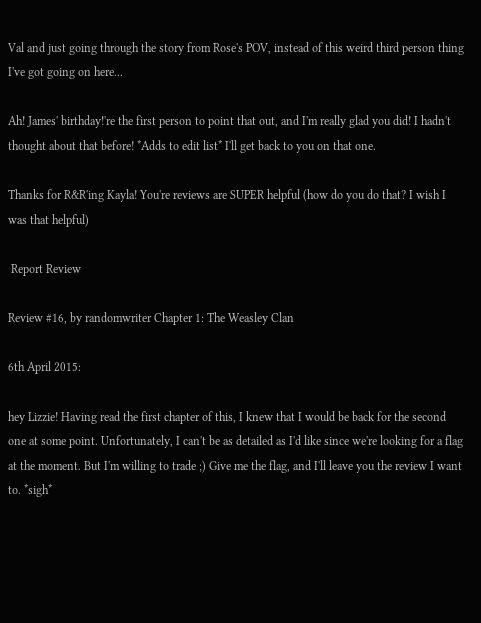Val and just going through the story from Rose's POV, instead of this weird third person thing I've got going on here...

Ah! James' birthday!'re the first person to point that out, and I'm really glad you did! I hadn't thought about that before! *Adds to edit list* I'll get back to you on that one.

Thanks for R&R'ing Kayla! You're reviews are SUPER helpful (how do you do that? I wish I was that helpful)

 Report Review

Review #16, by randomwriter Chapter 1: The Weasley Clan

6th April 2015:

hey Lizzie! Having read the first chapter of this, I knew that I would be back for the second one at some point. Unfortunately, I can't be as detailed as I'd like since we're looking for a flag at the moment. But I'm willing to trade ;) Give me the flag, and I'll leave you the review I want to. *sigh*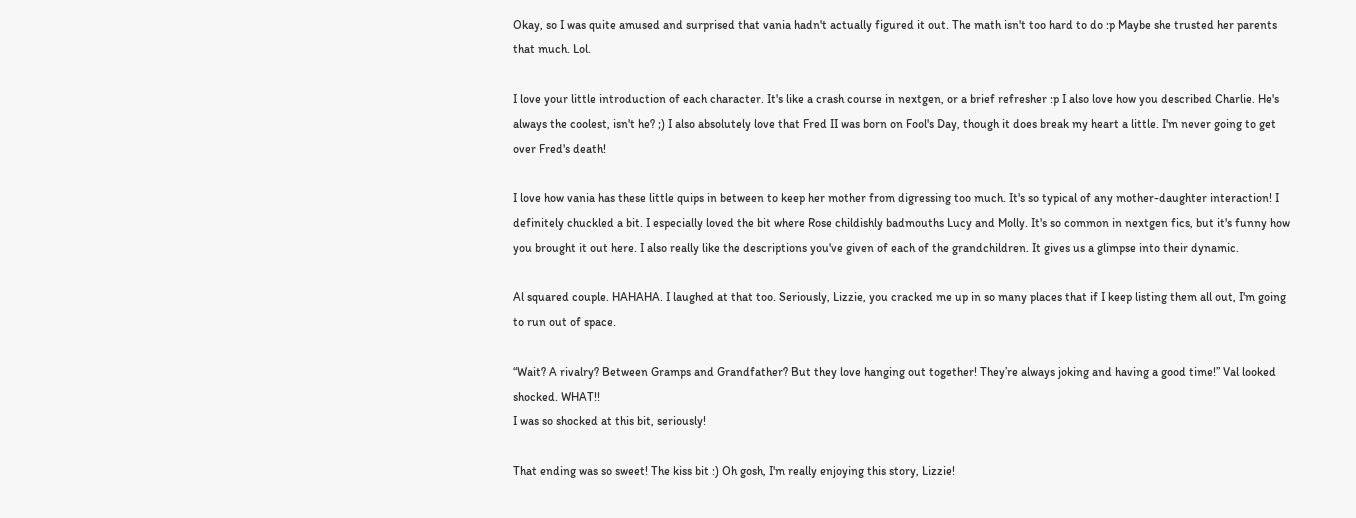Okay, so I was quite amused and surprised that vania hadn't actually figured it out. The math isn't too hard to do :p Maybe she trusted her parents that much. Lol.

I love your little introduction of each character. It's like a crash course in nextgen, or a brief refresher :p I also love how you described Charlie. He's always the coolest, isn't he? ;) I also absolutely love that Fred II was born on Fool's Day, though it does break my heart a little. I'm never going to get over Fred's death!

I love how vania has these little quips in between to keep her mother from digressing too much. It's so typical of any mother-daughter interaction! I definitely chuckled a bit. I especially loved the bit where Rose childishly badmouths Lucy and Molly. It's so common in nextgen fics, but it's funny how you brought it out here. I also really like the descriptions you've given of each of the grandchildren. It gives us a glimpse into their dynamic.

Al squared couple. HAHAHA. I laughed at that too. Seriously, Lizzie, you cracked me up in so many places that if I keep listing them all out, I'm going to run out of space.

“Wait? A rivalry? Between Gramps and Grandfather? But they love hanging out together! They’re always joking and having a good time!” Val looked shocked. WHAT!!
I was so shocked at this bit, seriously!

That ending was so sweet! The kiss bit :) Oh gosh, I'm really enjoying this story, Lizzie!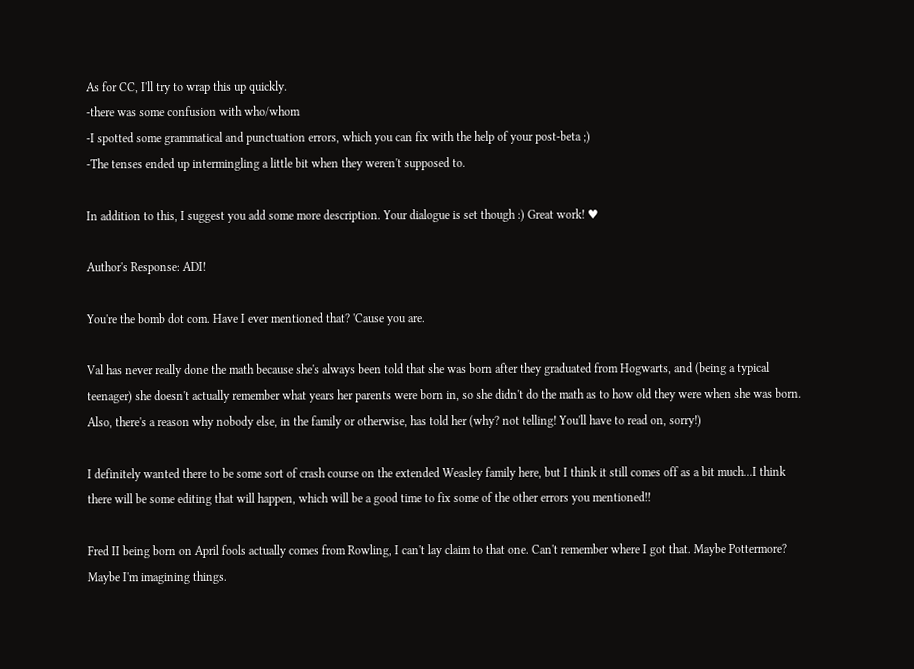As for CC, I'll try to wrap this up quickly.
-there was some confusion with who/whom
-I spotted some grammatical and punctuation errors, which you can fix with the help of your post-beta ;)
-The tenses ended up intermingling a little bit when they weren't supposed to.

In addition to this, I suggest you add some more description. Your dialogue is set though :) Great work! ♥

Author's Response: ADI!

You're the bomb dot com. Have I ever mentioned that? 'Cause you are.

Val has never really done the math because she's always been told that she was born after they graduated from Hogwarts, and (being a typical teenager) she doesn't actually remember what years her parents were born in, so she didn't do the math as to how old they were when she was born. Also, there's a reason why nobody else, in the family or otherwise, has told her (why? not telling! You'll have to read on, sorry!)

I definitely wanted there to be some sort of crash course on the extended Weasley family here, but I think it still comes off as a bit much...I think there will be some editing that will happen, which will be a good time to fix some of the other errors you mentioned!!

Fred II being born on April fools actually comes from Rowling, I can't lay claim to that one. Can't remember where I got that. Maybe Pottermore? Maybe I'm imagining things.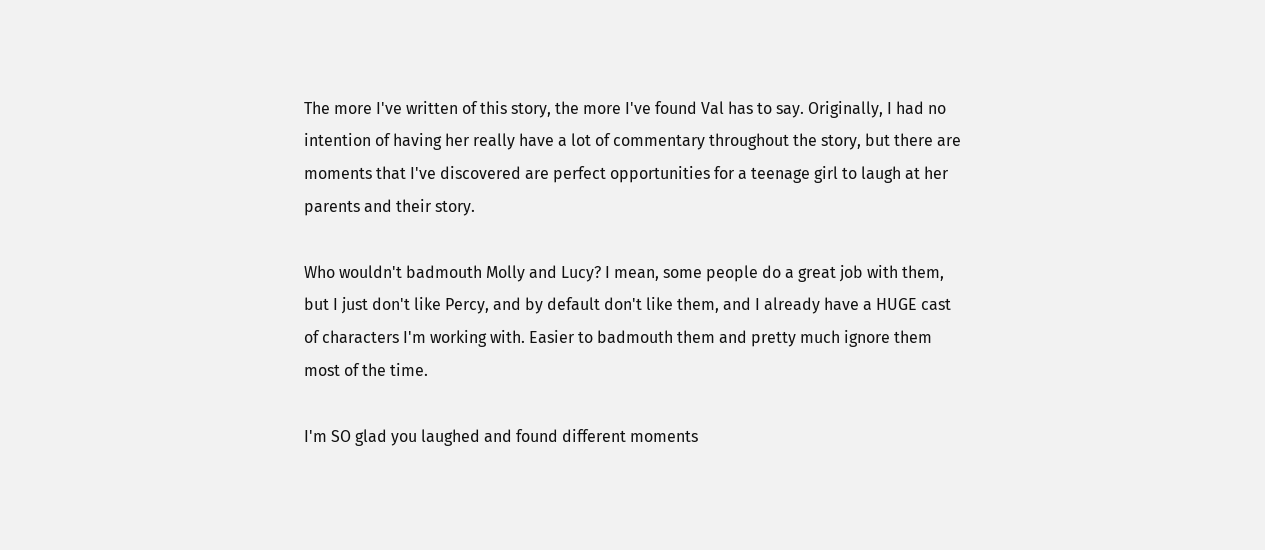The more I've written of this story, the more I've found Val has to say. Originally, I had no intention of having her really have a lot of commentary throughout the story, but there are moments that I've discovered are perfect opportunities for a teenage girl to laugh at her parents and their story.

Who wouldn't badmouth Molly and Lucy? I mean, some people do a great job with them, but I just don't like Percy, and by default don't like them, and I already have a HUGE cast of characters I'm working with. Easier to badmouth them and pretty much ignore them most of the time.

I'm SO glad you laughed and found different moments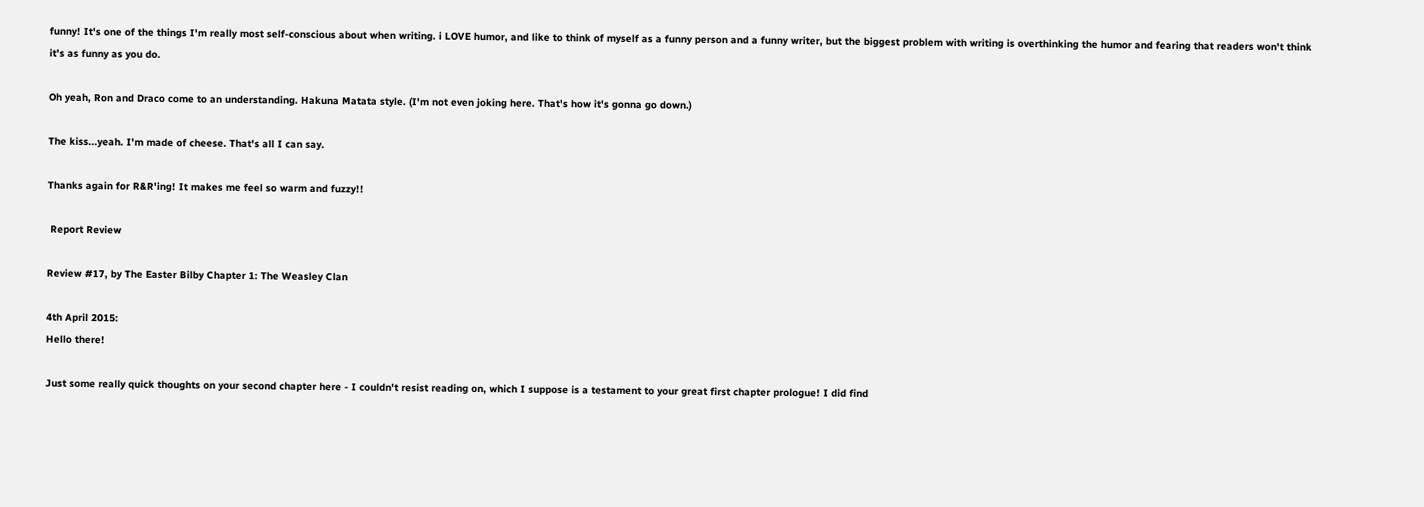funny! It's one of the things I'm really most self-conscious about when writing. i LOVE humor, and like to think of myself as a funny person and a funny writer, but the biggest problem with writing is overthinking the humor and fearing that readers won't think it's as funny as you do.

Oh yeah, Ron and Draco come to an understanding. Hakuna Matata style. (I'm not even joking here. That's how it's gonna go down.)

The kiss...yeah. I'm made of cheese. That's all I can say.

Thanks again for R&R'ing! It makes me feel so warm and fuzzy!!

 Report Review

Review #17, by The Easter Bilby Chapter 1: The Weasley Clan

4th April 2015:
Hello there!

Just some really quick thoughts on your second chapter here - I couldn't resist reading on, which I suppose is a testament to your great first chapter prologue! I did find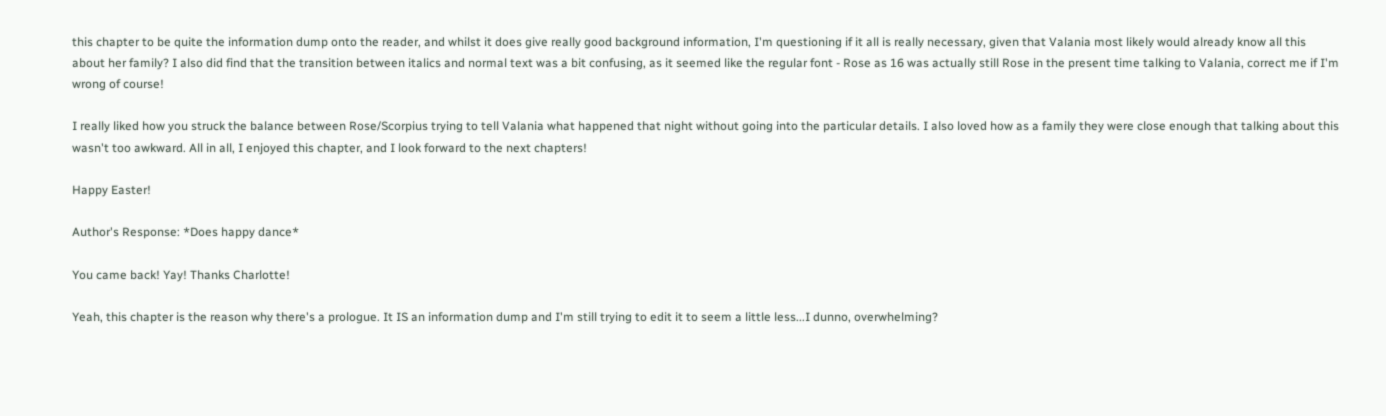this chapter to be quite the information dump onto the reader, and whilst it does give really good background information, I'm questioning if it all is really necessary, given that Valania most likely would already know all this about her family? I also did find that the transition between italics and normal text was a bit confusing, as it seemed like the regular font - Rose as 16 was actually still Rose in the present time talking to Valania, correct me if I'm wrong of course!

I really liked how you struck the balance between Rose/Scorpius trying to tell Valania what happened that night without going into the particular details. I also loved how as a family they were close enough that talking about this wasn't too awkward. All in all, I enjoyed this chapter, and I look forward to the next chapters!

Happy Easter!

Author's Response: *Does happy dance*

You came back! Yay! Thanks Charlotte!

Yeah, this chapter is the reason why there's a prologue. It IS an information dump and I'm still trying to edit it to seem a little less...I dunno, overwhelming?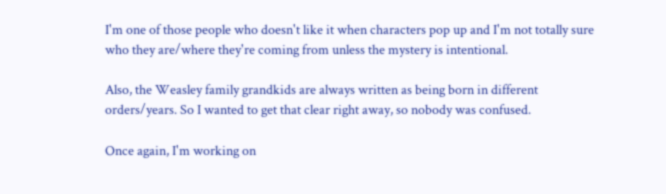I'm one of those people who doesn't like it when characters pop up and I'm not totally sure who they are/where they're coming from unless the mystery is intentional.

Also, the Weasley family grandkids are always written as being born in different orders/years. So I wanted to get that clear right away, so nobody was confused.

Once again, I'm working on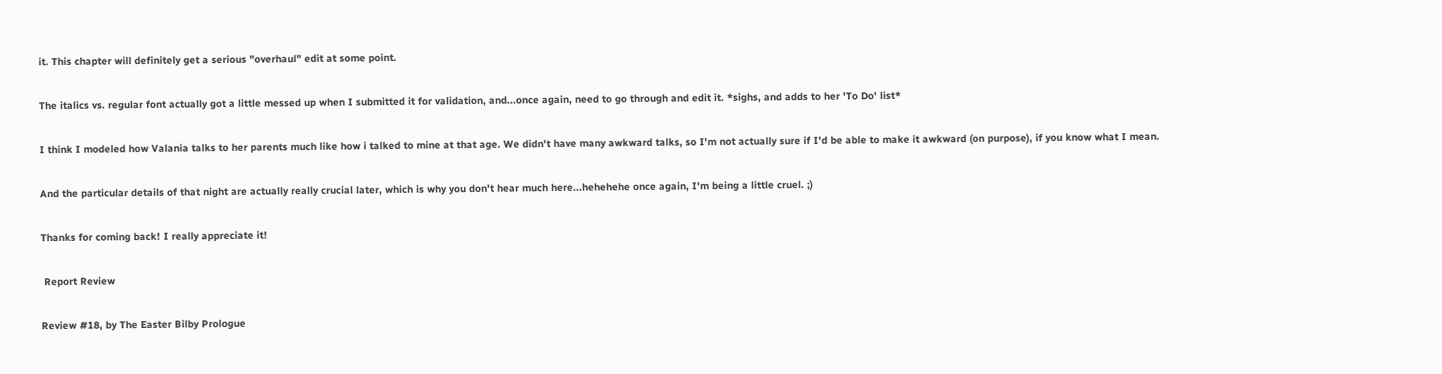it. This chapter will definitely get a serious "overhaul" edit at some point.

The italics vs. regular font actually got a little messed up when I submitted it for validation, and...once again, need to go through and edit it. *sighs, and adds to her 'To Do' list*

I think I modeled how Valania talks to her parents much like how i talked to mine at that age. We didn't have many awkward talks, so I'm not actually sure if I'd be able to make it awkward (on purpose), if you know what I mean.

And the particular details of that night are actually really crucial later, which is why you don't hear much here...hehehehe once again, I'm being a little cruel. ;)

Thanks for coming back! I really appreciate it!

 Report Review

Review #18, by The Easter Bilby Prologue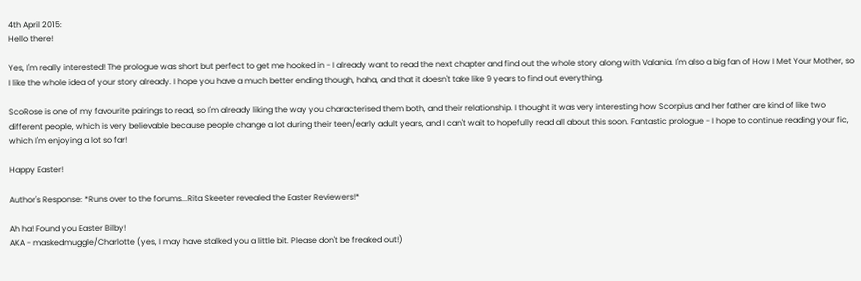4th April 2015:
Hello there!

Yes, I'm really interested! The prologue was short but perfect to get me hooked in - I already want to read the next chapter and find out the whole story along with Valania. I'm also a big fan of How I Met Your Mother, so I like the whole idea of your story already. I hope you have a much better ending though, haha, and that it doesn't take like 9 years to find out everything.

ScoRose is one of my favourite pairings to read, so I'm already liking the way you characterised them both, and their relationship. I thought it was very interesting how Scorpius and her father are kind of like two different people, which is very believable because people change a lot during their teen/early adult years, and I can't wait to hopefully read all about this soon. Fantastic prologue - I hope to continue reading your fic, which I'm enjoying a lot so far!

Happy Easter!

Author's Response: *Runs over to the forums...Rita Skeeter revealed the Easter Reviewers!*

Ah ha! Found you Easter Bilby!
AKA - maskedmuggle/Charlotte (yes, I may have stalked you a little bit. Please don't be freaked out!)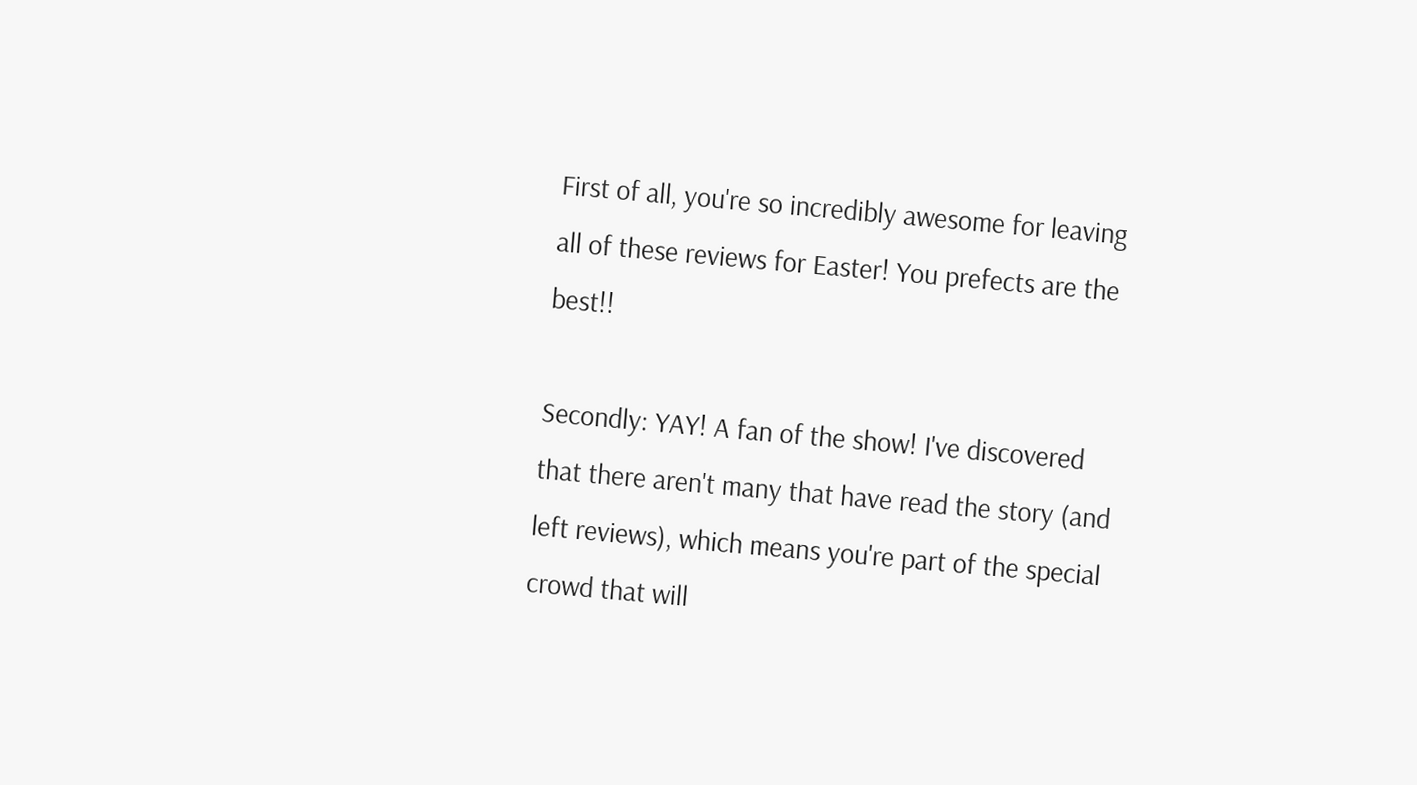First of all, you're so incredibly awesome for leaving all of these reviews for Easter! You prefects are the best!!

Secondly: YAY! A fan of the show! I've discovered that there aren't many that have read the story (and left reviews), which means you're part of the special crowd that will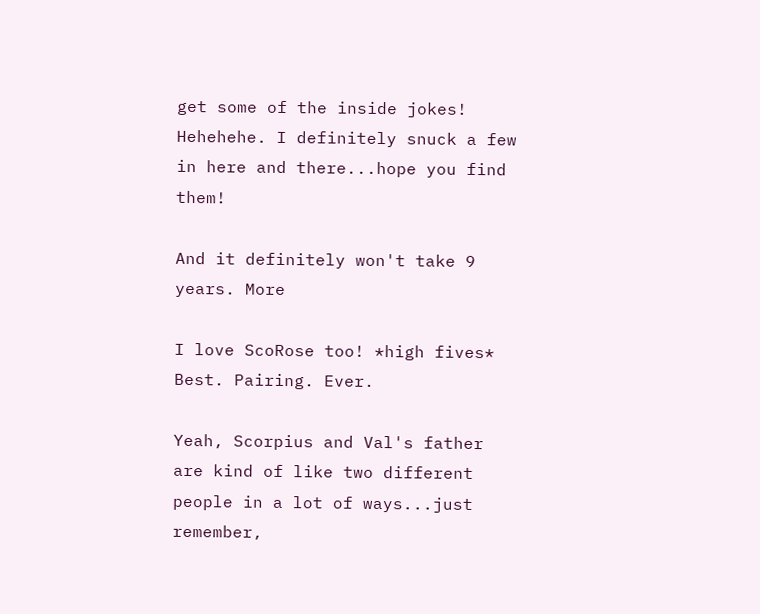get some of the inside jokes! Hehehehe. I definitely snuck a few in here and there...hope you find them!

And it definitely won't take 9 years. More

I love ScoRose too! *high fives* Best. Pairing. Ever.

Yeah, Scorpius and Val's father are kind of like two different people in a lot of ways...just remember,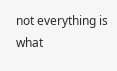not everything is what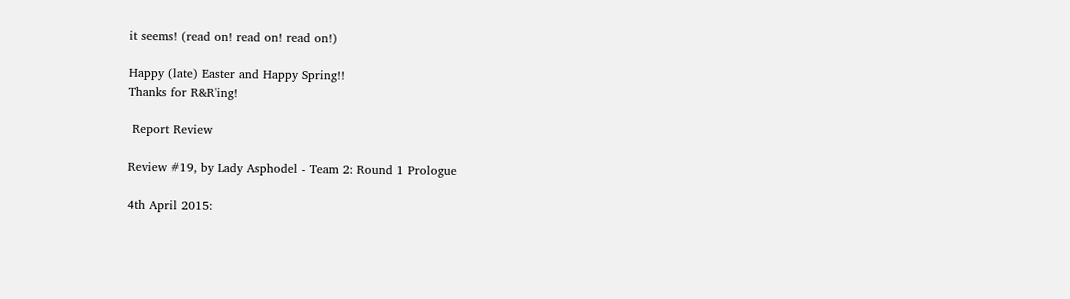it seems! (read on! read on! read on!)

Happy (late) Easter and Happy Spring!!
Thanks for R&R'ing!

 Report Review

Review #19, by Lady Asphodel - Team 2: Round 1 Prologue

4th April 2015: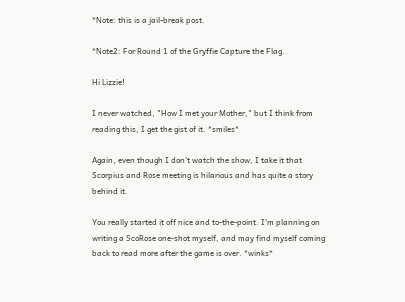*Note: this is a jail-break post.

*Note2: For Round 1 of the Gryffie Capture the Flag.

Hi Lizzie!

I never watched, "How I met your Mother," but I think from reading this, I get the gist of it. *smiles*

Again, even though I don't watch the show, I take it that Scorpius and Rose meeting is hilarious and has quite a story behind it.

You really started it off nice and to-the-point. I'm planning on writing a ScoRose one-shot myself, and may find myself coming back to read more after the game is over. *winks*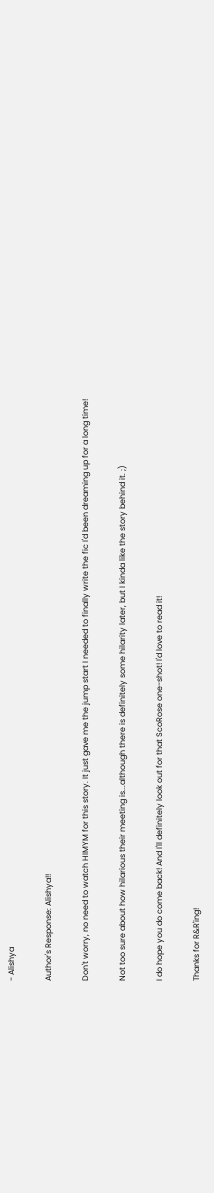- Alishya

Author's Response: Alishya!!

Don't worry, no need to watch HIMYM for this story. It just gave me the jump start I needed to finally write the fic I'd been dreaming up for a long time!

Not too sure about how hilarious their meeting is...although there is definitely some hilarity later, but I kinda like the story behind it. ;)

I do hope you do come back! And I'll definitely look out for that ScoRose one-shot! I'd love to read it!

Thanks for R&R'ing!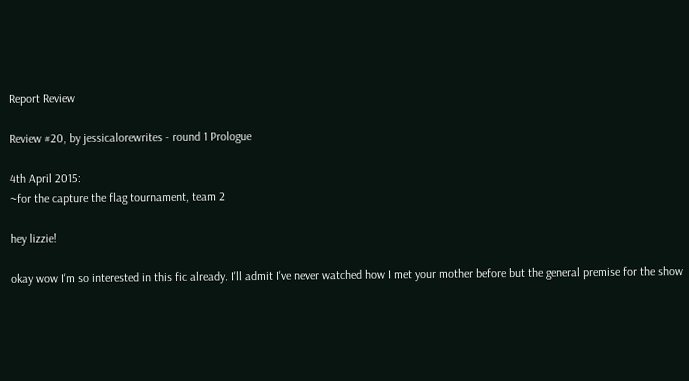Report Review

Review #20, by jessicalorewrites - round 1 Prologue

4th April 2015:
~for the capture the flag tournament, team 2

hey lizzie!

okay wow I'm so interested in this fic already. I'll admit I've never watched how I met your mother before but the general premise for the show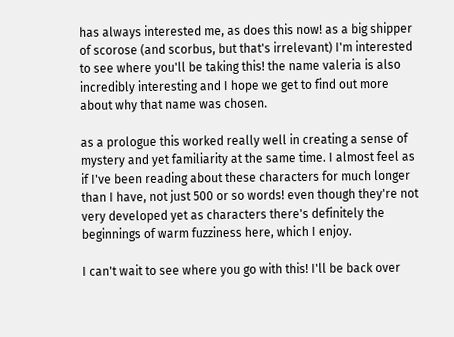has always interested me, as does this now! as a big shipper of scorose (and scorbus, but that's irrelevant) I'm interested to see where you'll be taking this! the name valeria is also incredibly interesting and I hope we get to find out more about why that name was chosen.

as a prologue this worked really well in creating a sense of mystery and yet familiarity at the same time. I almost feel as if I've been reading about these characters for much longer than I have, not just 500 or so words! even though they're not very developed yet as characters there's definitely the beginnings of warm fuzziness here, which I enjoy.

I can't wait to see where you go with this! I'll be back over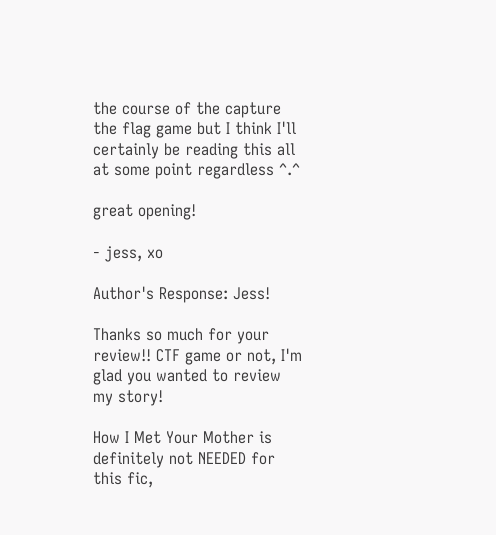the course of the capture the flag game but I think I'll certainly be reading this all at some point regardless ^.^

great opening!

- jess, xo

Author's Response: Jess!

Thanks so much for your review!! CTF game or not, I'm glad you wanted to review my story!

How I Met Your Mother is definitely not NEEDED for this fic,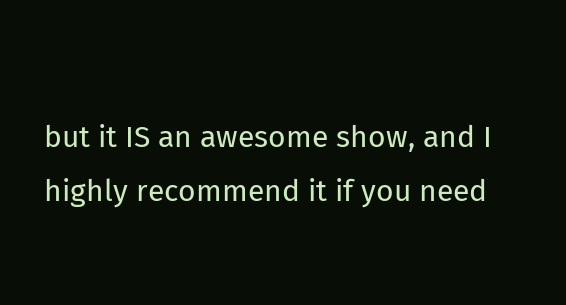but it IS an awesome show, and I highly recommend it if you need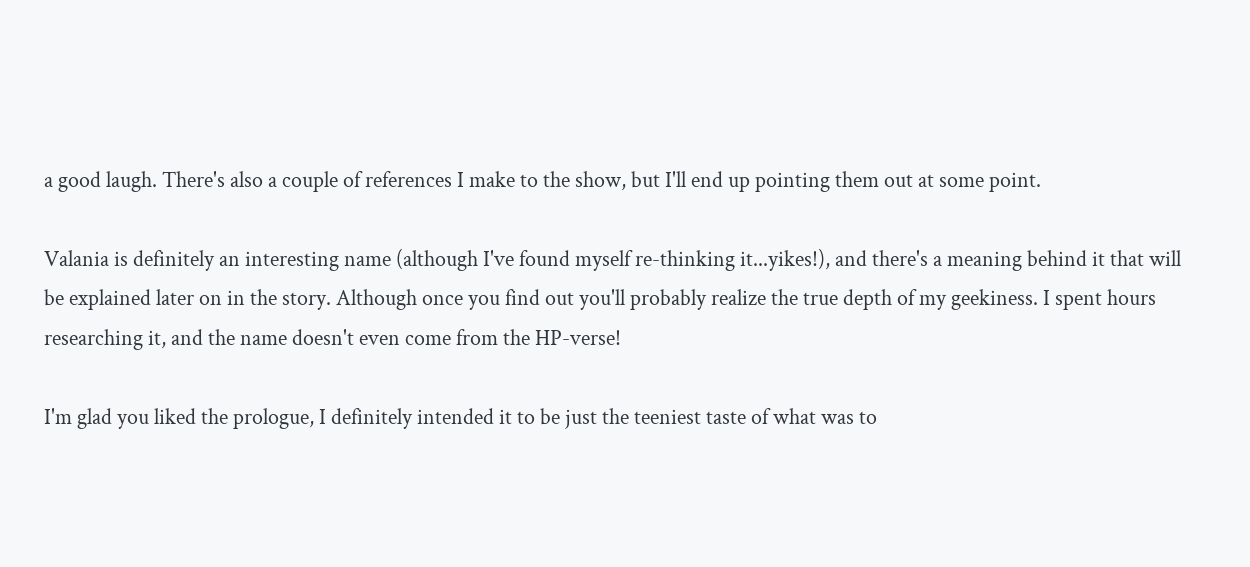a good laugh. There's also a couple of references I make to the show, but I'll end up pointing them out at some point.

Valania is definitely an interesting name (although I've found myself re-thinking it...yikes!), and there's a meaning behind it that will be explained later on in the story. Although once you find out you'll probably realize the true depth of my geekiness. I spent hours researching it, and the name doesn't even come from the HP-verse!

I'm glad you liked the prologue, I definitely intended it to be just the teeniest taste of what was to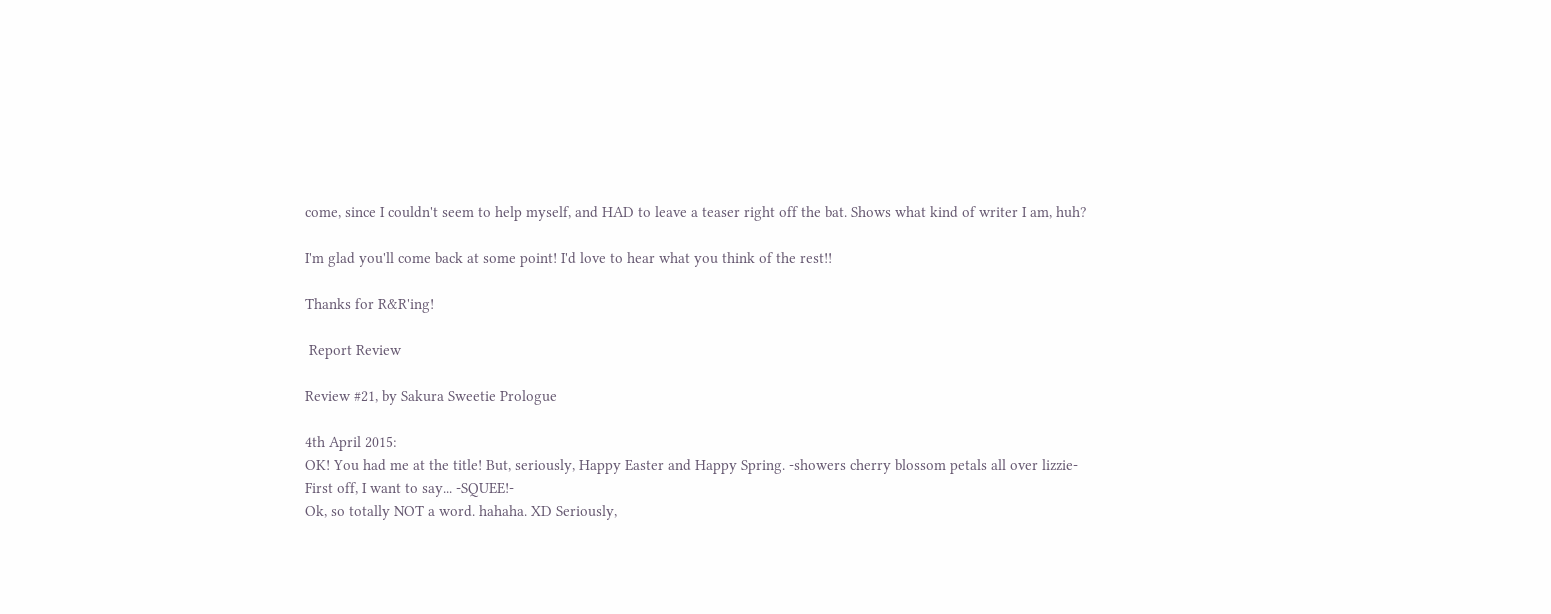come, since I couldn't seem to help myself, and HAD to leave a teaser right off the bat. Shows what kind of writer I am, huh?

I'm glad you'll come back at some point! I'd love to hear what you think of the rest!!

Thanks for R&R'ing!

 Report Review

Review #21, by Sakura Sweetie Prologue

4th April 2015:
OK! You had me at the title! But, seriously, Happy Easter and Happy Spring. -showers cherry blossom petals all over lizzie-
First off, I want to say... -SQUEE!-
Ok, so totally NOT a word. hahaha. XD Seriously,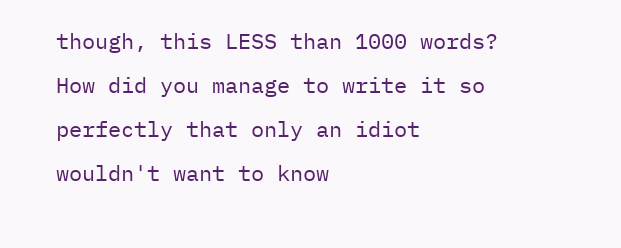though, this LESS than 1000 words?
How did you manage to write it so perfectly that only an idiot wouldn't want to know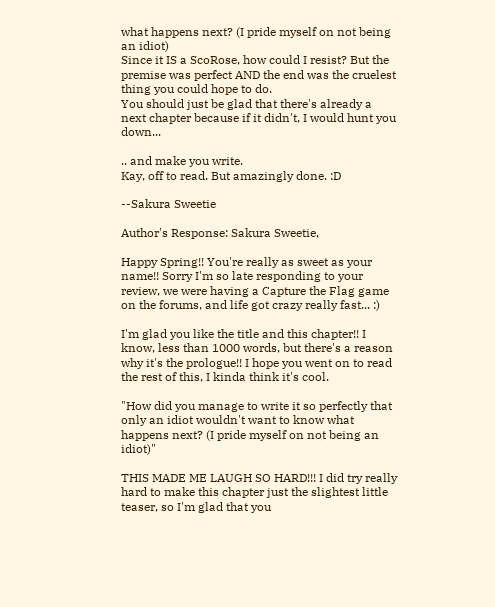what happens next? (I pride myself on not being an idiot)
Since it IS a ScoRose, how could I resist? But the premise was perfect AND the end was the cruelest thing you could hope to do.
You should just be glad that there's already a next chapter because if it didn't, I would hunt you down...

.. and make you write.
Kay, off to read. But amazingly done. :D

--Sakura Sweetie

Author's Response: Sakura Sweetie,

Happy Spring!! You're really as sweet as your name!! Sorry I'm so late responding to your review, we were having a Capture the Flag game on the forums, and life got crazy really fast... :)

I'm glad you like the title and this chapter!! I know, less than 1000 words, but there's a reason why it's the prologue!! I hope you went on to read the rest of this, I kinda think it's cool.

"How did you manage to write it so perfectly that only an idiot wouldn't want to know what happens next? (I pride myself on not being an idiot)"

THIS MADE ME LAUGH SO HARD!!! I did try really hard to make this chapter just the slightest little teaser, so I'm glad that you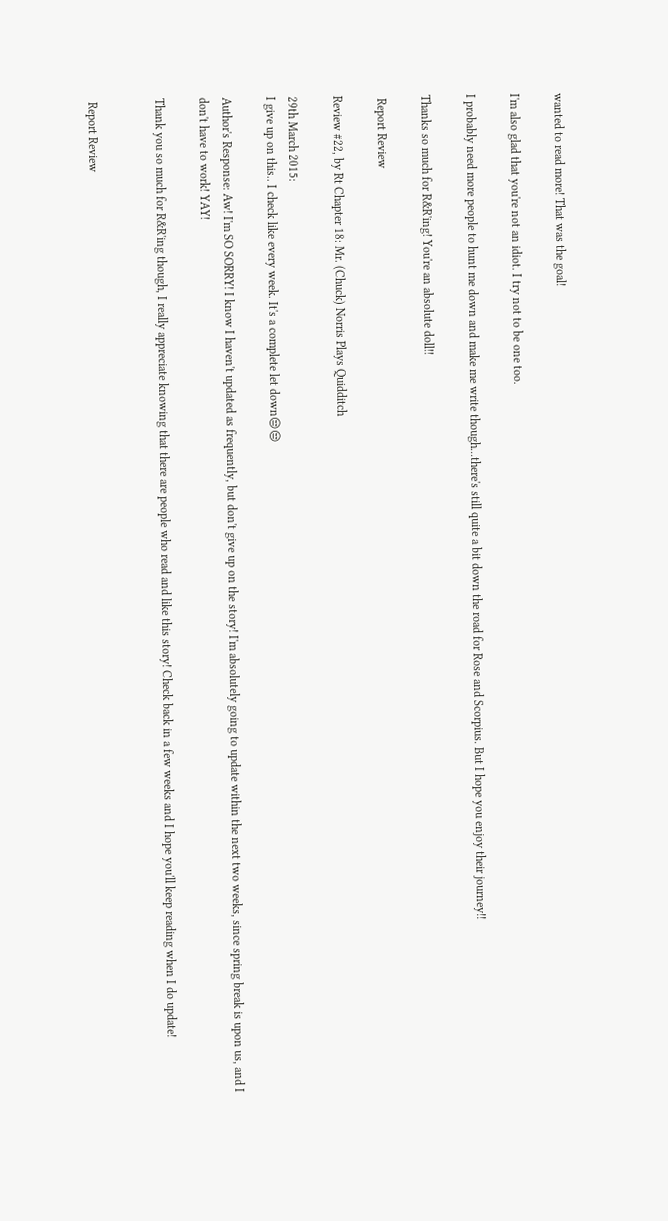wanted to read more! That was the goal!

I'm also glad that you're not an idiot. I try not to be one too.

I probably need more people to hunt me down and make me write though...there's still quite a bit down the road for Rose and Scorpius. But I hope you enjoy their journey!!

Thanks so much for R&R'ing! You're an absolute doll!!

 Report Review

Review #22, by Rt Chapter 18: Mr. (Chuck) Norris Plays Quidditch

29th March 2015:
I give up on this.. I check like every week. It's a complete let down😒😒

Author's Response: Aw! I'm SO SORRY! I know I haven't updated as frequently, but don't give up on the story! I'm absolutely going to update within the next two weeks, since spring break is upon us, and I don't have to work! YAY!

Thank you so much for R&R'ing though, I really appreciate knowing that there are people who read and like this story! Check back in a few weeks and I hope you'll keep reading when I do update!


 Report Review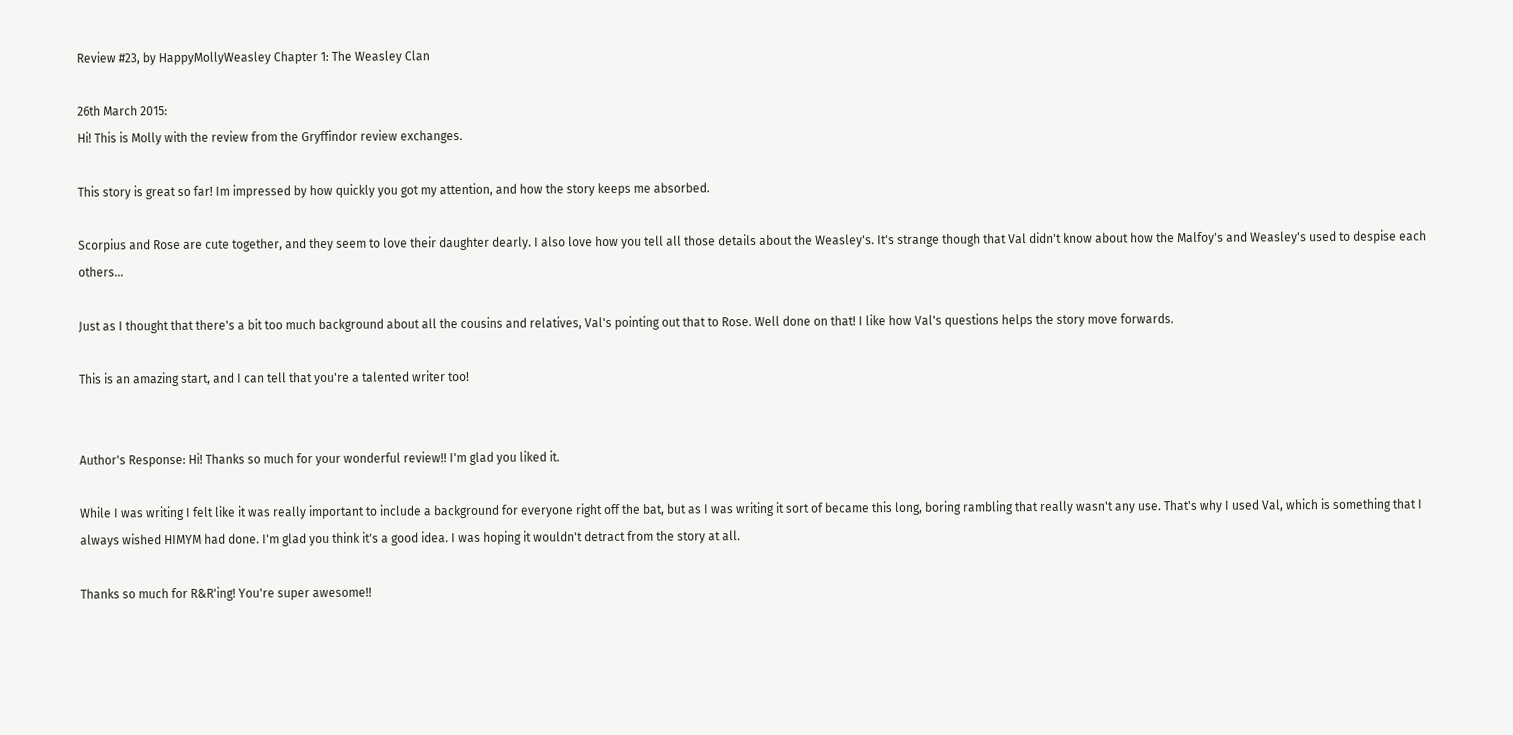Review #23, by HappyMollyWeasley Chapter 1: The Weasley Clan

26th March 2015:
Hi! This is Molly with the review from the Gryffindor review exchanges.

This story is great so far! Im impressed by how quickly you got my attention, and how the story keeps me absorbed.

Scorpius and Rose are cute together, and they seem to love their daughter dearly. I also love how you tell all those details about the Weasley's. It's strange though that Val didn't know about how the Malfoy's and Weasley's used to despise each others...

Just as I thought that there's a bit too much background about all the cousins and relatives, Val's pointing out that to Rose. Well done on that! I like how Val's questions helps the story move forwards.

This is an amazing start, and I can tell that you're a talented writer too!


Author's Response: Hi! Thanks so much for your wonderful review!! I'm glad you liked it.

While I was writing I felt like it was really important to include a background for everyone right off the bat, but as I was writing it sort of became this long, boring rambling that really wasn't any use. That's why I used Val, which is something that I always wished HIMYM had done. I'm glad you think it's a good idea. I was hoping it wouldn't detract from the story at all.

Thanks so much for R&R'ing! You're super awesome!!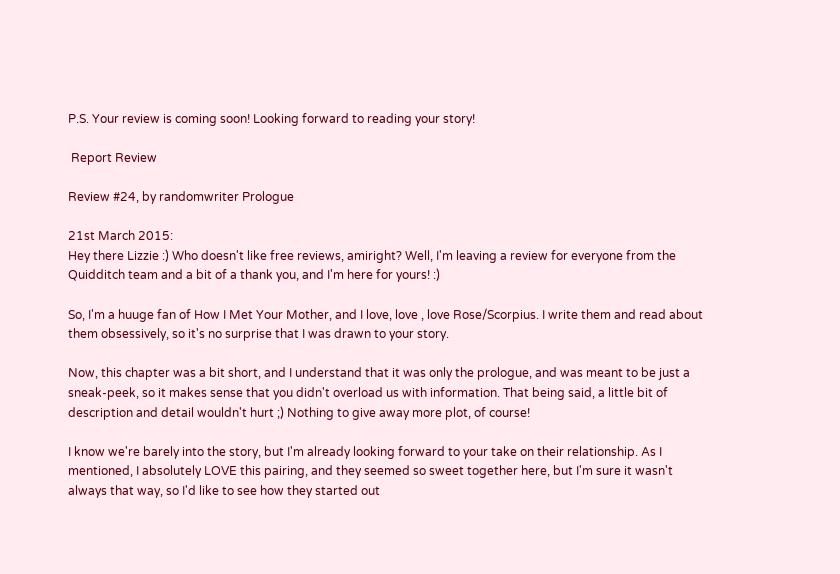P.S. Your review is coming soon! Looking forward to reading your story!

 Report Review

Review #24, by randomwriter Prologue

21st March 2015:
Hey there Lizzie :) Who doesn't like free reviews, amiright? Well, I'm leaving a review for everyone from the Quidditch team and a bit of a thank you, and I'm here for yours! :)

So, I'm a huuge fan of How I Met Your Mother, and I love, love , love Rose/Scorpius. I write them and read about them obsessively, so it's no surprise that I was drawn to your story.

Now, this chapter was a bit short, and I understand that it was only the prologue, and was meant to be just a sneak-peek, so it makes sense that you didn't overload us with information. That being said, a little bit of description and detail wouldn't hurt ;) Nothing to give away more plot, of course!

I know we're barely into the story, but I'm already looking forward to your take on their relationship. As I mentioned, I absolutely LOVE this pairing, and they seemed so sweet together here, but I'm sure it wasn't always that way, so I'd like to see how they started out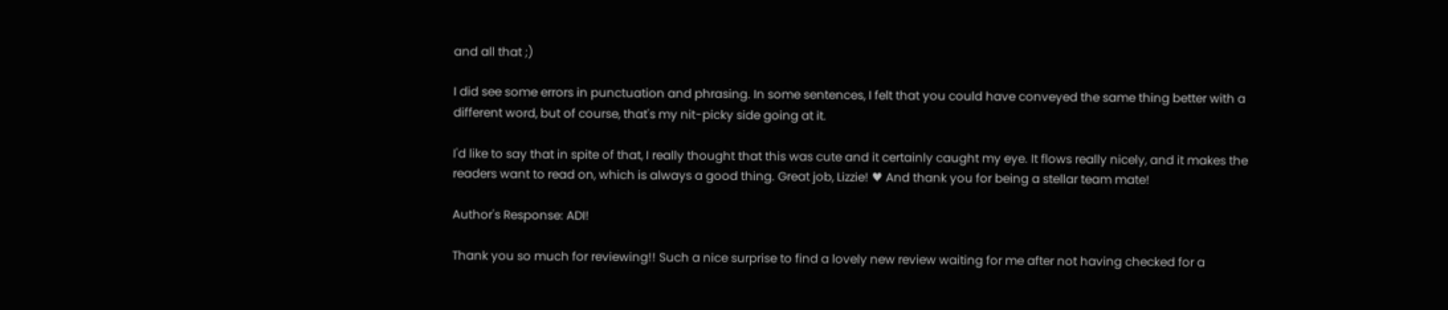and all that ;)

I did see some errors in punctuation and phrasing. In some sentences, I felt that you could have conveyed the same thing better with a different word, but of course, that's my nit-picky side going at it.

I'd like to say that in spite of that, I really thought that this was cute and it certainly caught my eye. It flows really nicely, and it makes the readers want to read on, which is always a good thing. Great job, Lizzie! ♥ And thank you for being a stellar team mate!

Author's Response: ADI!

Thank you so much for reviewing!! Such a nice surprise to find a lovely new review waiting for me after not having checked for a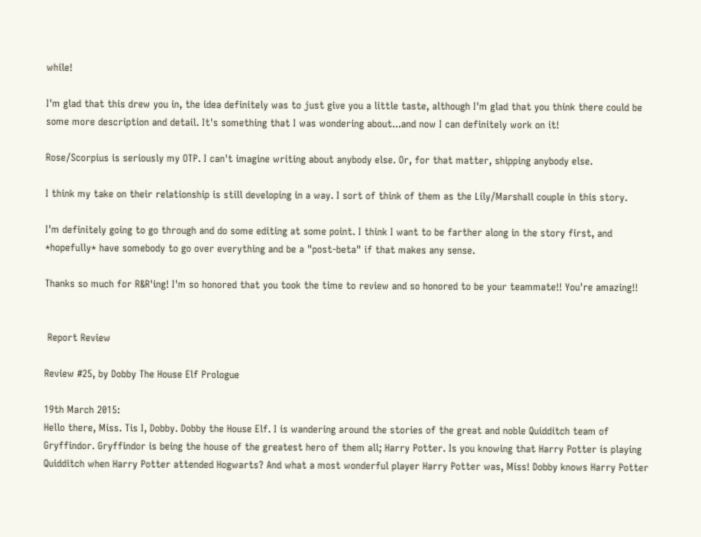while!

I'm glad that this drew you in, the idea definitely was to just give you a little taste, although I'm glad that you think there could be some more description and detail. It's something that I was wondering about...and now I can definitely work on it!

Rose/Scorpius is seriously my OTP. I can't imagine writing about anybody else. Or, for that matter, shipping anybody else.

I think my take on their relationship is still developing in a way. I sort of think of them as the Lily/Marshall couple in this story.

I'm definitely going to go through and do some editing at some point. I think I want to be farther along in the story first, and *hopefully* have somebody to go over everything and be a "post-beta" if that makes any sense.

Thanks so much for R&R'ing! I'm so honored that you took the time to review and so honored to be your teammate!! You're amazing!!


 Report Review

Review #25, by Dobby The House Elf Prologue

19th March 2015:
Hello there, Miss. Tis I, Dobby. Dobby the House Elf. I is wandering around the stories of the great and noble Quidditch team of Gryffindor. Gryffindor is being the house of the greatest hero of them all; Harry Potter. Is you knowing that Harry Potter is playing Quidditch when Harry Potter attended Hogwarts? And what a most wonderful player Harry Potter was, Miss! Dobby knows Harry Potter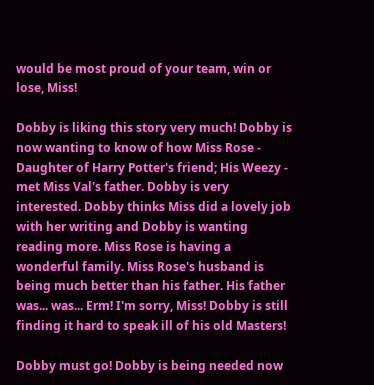would be most proud of your team, win or lose, Miss!

Dobby is liking this story very much! Dobby is now wanting to know of how Miss Rose - Daughter of Harry Potter's friend; His Weezy - met Miss Val's father. Dobby is very interested. Dobby thinks Miss did a lovely job with her writing and Dobby is wanting reading more. Miss Rose is having a wonderful family. Miss Rose's husband is being much better than his father. His father was... was... Erm! I'm sorry, Miss! Dobby is still finding it hard to speak ill of his old Masters!

Dobby must go! Dobby is being needed now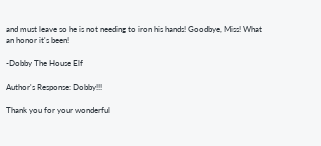and must leave so he is not needing to iron his hands! Goodbye, Miss! What an honor it's been!

-Dobby The House Elf

Author's Response: Dobby!!!

Thank you for your wonderful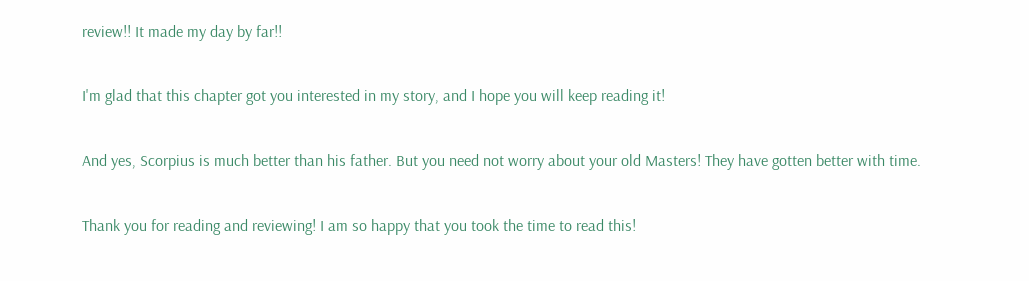review!! It made my day by far!!

I'm glad that this chapter got you interested in my story, and I hope you will keep reading it!

And yes, Scorpius is much better than his father. But you need not worry about your old Masters! They have gotten better with time.

Thank you for reading and reviewing! I am so happy that you took the time to read this!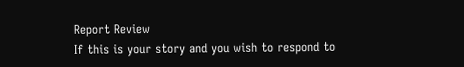Report Review
If this is your story and you wish to respond to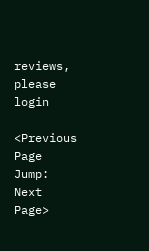reviews, please login

<Previous Page  Jump:     Next Page>